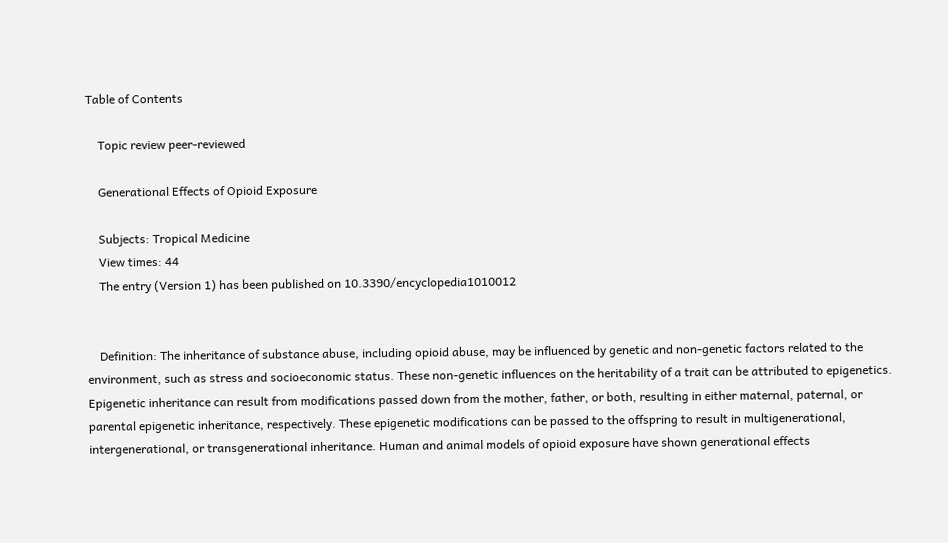Table of Contents

    Topic review peer-reviewed

    Generational Effects of Opioid Exposure

    Subjects: Tropical Medicine
    View times: 44
    The entry (Version 1) has been published on 10.3390/encyclopedia1010012


    Definition: The inheritance of substance abuse, including opioid abuse, may be influenced by genetic and non-genetic factors related to the environment, such as stress and socioeconomic status. These non-genetic influences on the heritability of a trait can be attributed to epigenetics. Epigenetic inheritance can result from modifications passed down from the mother, father, or both, resulting in either maternal, paternal, or parental epigenetic inheritance, respectively. These epigenetic modifications can be passed to the offspring to result in multigenerational, intergenerational, or transgenerational inheritance. Human and animal models of opioid exposure have shown generational effects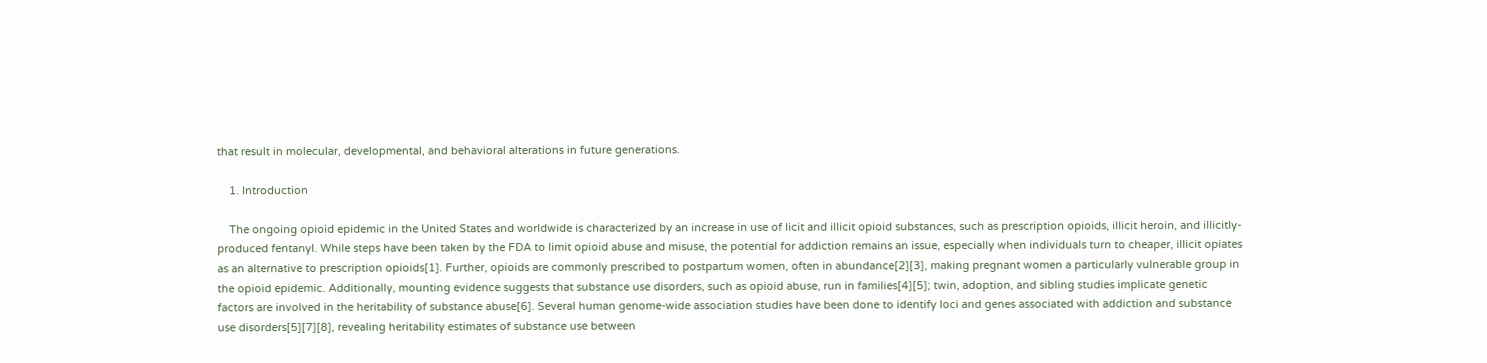that result in molecular, developmental, and behavioral alterations in future generations.

    1. Introduction

    The ongoing opioid epidemic in the United States and worldwide is characterized by an increase in use of licit and illicit opioid substances, such as prescription opioids, illicit heroin, and illicitly-produced fentanyl. While steps have been taken by the FDA to limit opioid abuse and misuse, the potential for addiction remains an issue, especially when individuals turn to cheaper, illicit opiates as an alternative to prescription opioids[1]. Further, opioids are commonly prescribed to postpartum women, often in abundance[2][3], making pregnant women a particularly vulnerable group in the opioid epidemic. Additionally, mounting evidence suggests that substance use disorders, such as opioid abuse, run in families[4][5]; twin, adoption, and sibling studies implicate genetic factors are involved in the heritability of substance abuse[6]. Several human genome-wide association studies have been done to identify loci and genes associated with addiction and substance use disorders[5][7][8], revealing heritability estimates of substance use between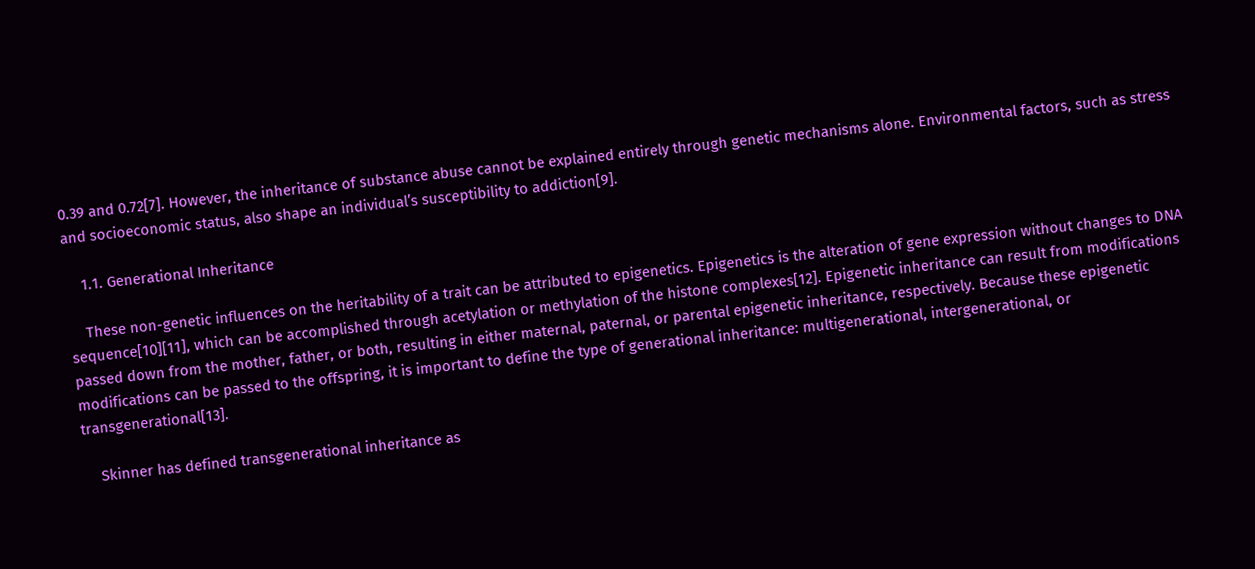0.39 and 0.72[7]. However, the inheritance of substance abuse cannot be explained entirely through genetic mechanisms alone. Environmental factors, such as stress and socioeconomic status, also shape an individual’s susceptibility to addiction[9].

    1.1. Generational Inheritance

    These non-genetic influences on the heritability of a trait can be attributed to epigenetics. Epigenetics is the alteration of gene expression without changes to DNA sequence[10][11], which can be accomplished through acetylation or methylation of the histone complexes[12]. Epigenetic inheritance can result from modifications passed down from the mother, father, or both, resulting in either maternal, paternal, or parental epigenetic inheritance, respectively. Because these epigenetic modifications can be passed to the offspring, it is important to define the type of generational inheritance: multigenerational, intergenerational, or transgenerational[13].

    Skinner has defined transgenerational inheritance as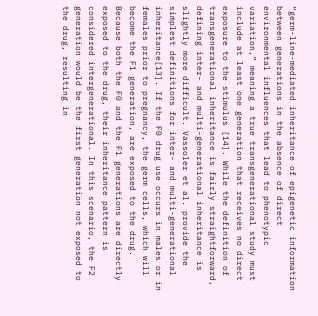“germ-line-mediated inheritance of epigenetic information between generations in the absence of direct environmental influences that lead to phenotypic variation,” meaning a true transgenerational study must include at least one generation that receives no direct exposure to the stimulus [14]. While the definition of transgenerational inheritance is fairly straightforward, defining inter- and multi-generational inheritance is slightly more difficult. Vassoler et al. provide the simplest definitions for inter- and multi-generational inheritance[13]. If the F0 drug use occurs in males or in females prior to pregnancy, the germ cells, which will become the F1 generation, are exposed to the drug. Because both the F0 and the F1 generations are directly exposed to the drug, their inheritance pattern is considered intergenerational. In this scenario, the F2 generation would be the first generation not exposed to the drug, resulting in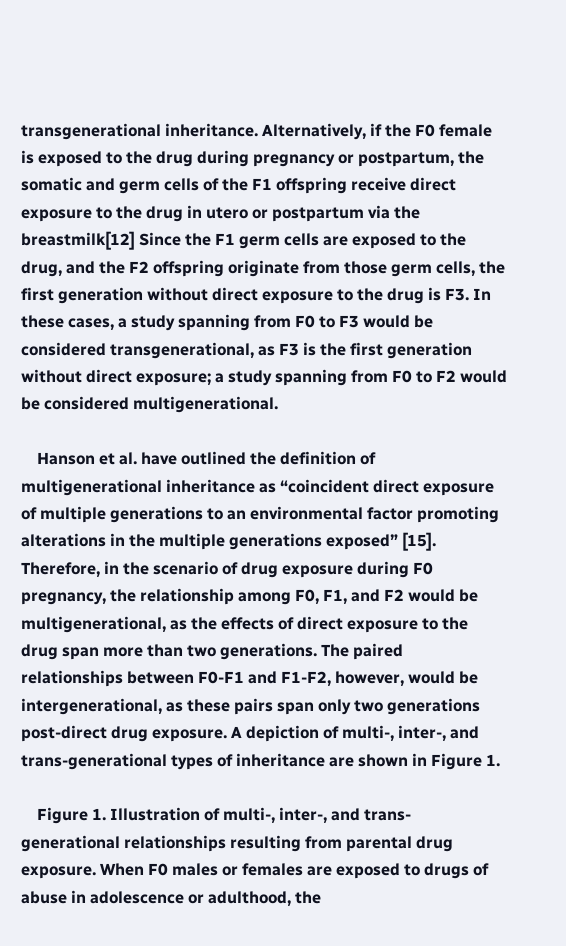transgenerational inheritance. Alternatively, if the F0 female is exposed to the drug during pregnancy or postpartum, the somatic and germ cells of the F1 offspring receive direct exposure to the drug in utero or postpartum via the breastmilk[12] Since the F1 germ cells are exposed to the drug, and the F2 offspring originate from those germ cells, the first generation without direct exposure to the drug is F3. In these cases, a study spanning from F0 to F3 would be considered transgenerational, as F3 is the first generation without direct exposure; a study spanning from F0 to F2 would be considered multigenerational.

    Hanson et al. have outlined the definition of multigenerational inheritance as “coincident direct exposure of multiple generations to an environmental factor promoting alterations in the multiple generations exposed” [15]. Therefore, in the scenario of drug exposure during F0 pregnancy, the relationship among F0, F1, and F2 would be multigenerational, as the effects of direct exposure to the drug span more than two generations. The paired relationships between F0-F1 and F1-F2, however, would be intergenerational, as these pairs span only two generations post-direct drug exposure. A depiction of multi-, inter-, and trans-generational types of inheritance are shown in Figure 1.

    Figure 1. Illustration of multi-, inter-, and trans-generational relationships resulting from parental drug exposure. When F0 males or females are exposed to drugs of abuse in adolescence or adulthood, the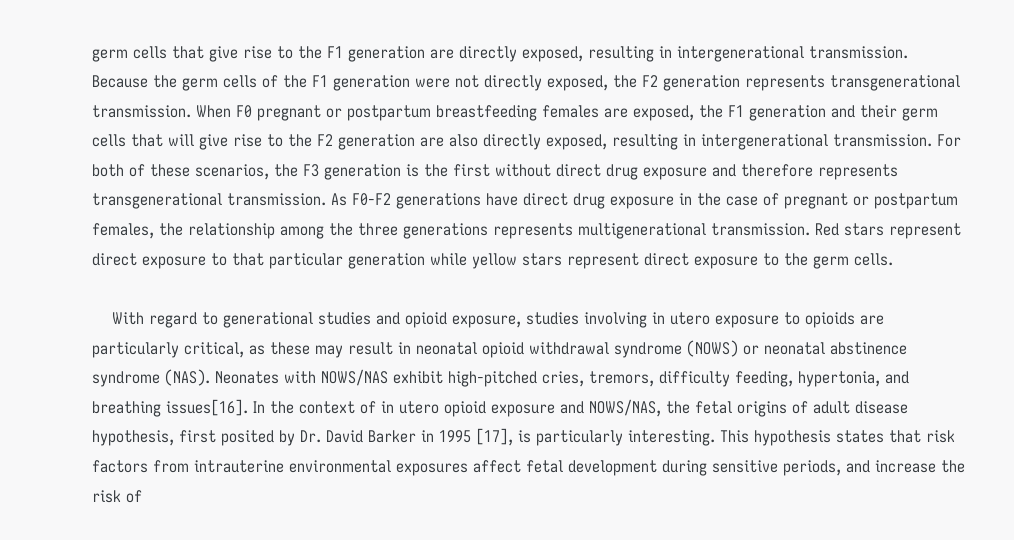germ cells that give rise to the F1 generation are directly exposed, resulting in intergenerational transmission. Because the germ cells of the F1 generation were not directly exposed, the F2 generation represents transgenerational transmission. When F0 pregnant or postpartum breastfeeding females are exposed, the F1 generation and their germ cells that will give rise to the F2 generation are also directly exposed, resulting in intergenerational transmission. For both of these scenarios, the F3 generation is the first without direct drug exposure and therefore represents transgenerational transmission. As F0-F2 generations have direct drug exposure in the case of pregnant or postpartum females, the relationship among the three generations represents multigenerational transmission. Red stars represent direct exposure to that particular generation while yellow stars represent direct exposure to the germ cells.

    With regard to generational studies and opioid exposure, studies involving in utero exposure to opioids are particularly critical, as these may result in neonatal opioid withdrawal syndrome (NOWS) or neonatal abstinence syndrome (NAS). Neonates with NOWS/NAS exhibit high-pitched cries, tremors, difficulty feeding, hypertonia, and breathing issues[16]. In the context of in utero opioid exposure and NOWS/NAS, the fetal origins of adult disease hypothesis, first posited by Dr. David Barker in 1995 [17], is particularly interesting. This hypothesis states that risk factors from intrauterine environmental exposures affect fetal development during sensitive periods, and increase the risk of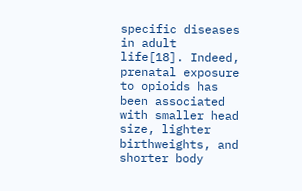specific diseases in adult life[18]. Indeed, prenatal exposure to opioids has been associated with smaller head size, lighter birthweights, and shorter body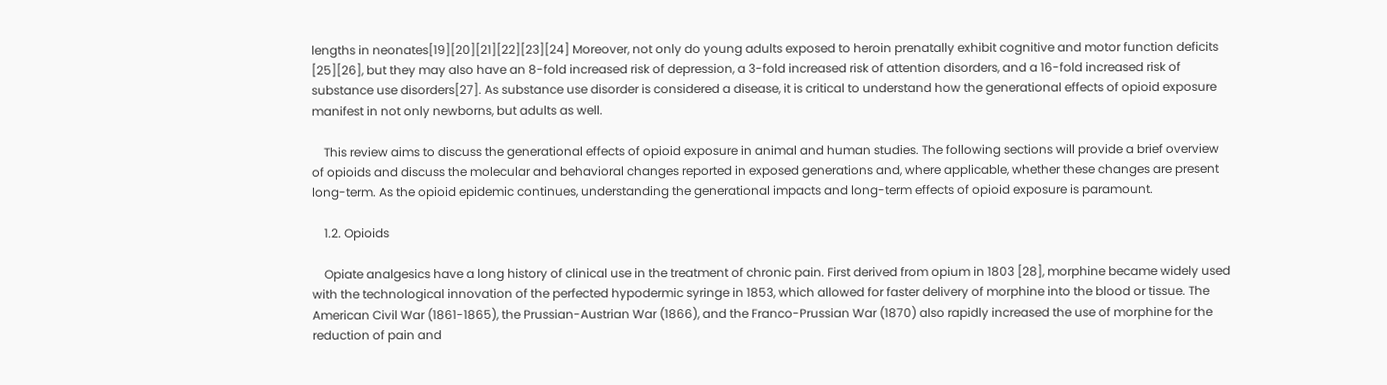lengths in neonates[19][20][21][22][23][24] Moreover, not only do young adults exposed to heroin prenatally exhibit cognitive and motor function deficits [25][26], but they may also have an 8-fold increased risk of depression, a 3-fold increased risk of attention disorders, and a 16-fold increased risk of substance use disorders[27]. As substance use disorder is considered a disease, it is critical to understand how the generational effects of opioid exposure manifest in not only newborns, but adults as well.

    This review aims to discuss the generational effects of opioid exposure in animal and human studies. The following sections will provide a brief overview of opioids and discuss the molecular and behavioral changes reported in exposed generations and, where applicable, whether these changes are present long-term. As the opioid epidemic continues, understanding the generational impacts and long-term effects of opioid exposure is paramount.

    1.2. Opioids

    Opiate analgesics have a long history of clinical use in the treatment of chronic pain. First derived from opium in 1803 [28], morphine became widely used with the technological innovation of the perfected hypodermic syringe in 1853, which allowed for faster delivery of morphine into the blood or tissue. The American Civil War (1861-1865), the Prussian-Austrian War (1866), and the Franco-Prussian War (1870) also rapidly increased the use of morphine for the reduction of pain and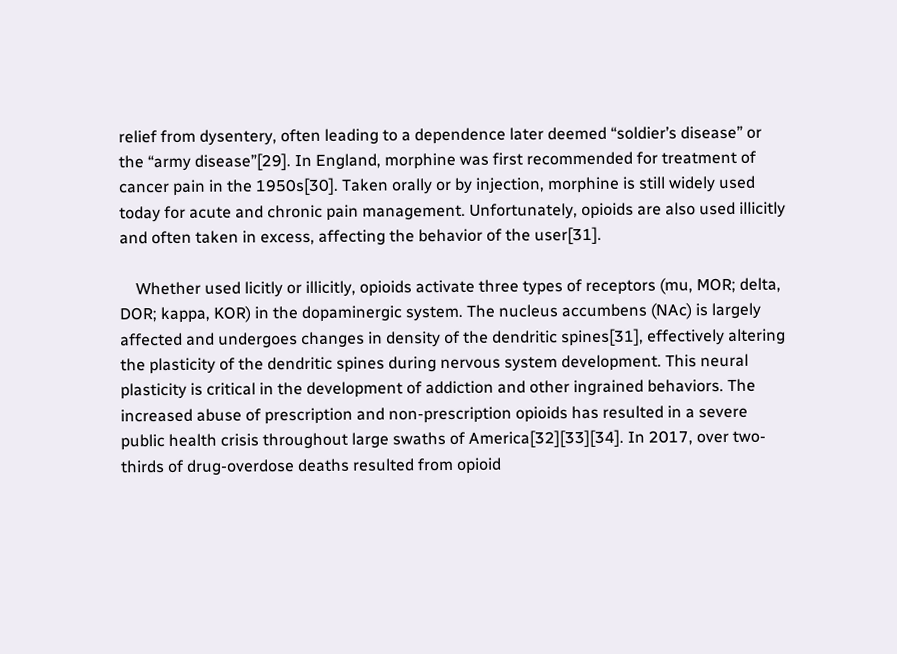relief from dysentery, often leading to a dependence later deemed “soldier’s disease” or the “army disease”[29]. In England, morphine was first recommended for treatment of cancer pain in the 1950s[30]. Taken orally or by injection, morphine is still widely used today for acute and chronic pain management. Unfortunately, opioids are also used illicitly and often taken in excess, affecting the behavior of the user[31].

    Whether used licitly or illicitly, opioids activate three types of receptors (mu, MOR; delta, DOR; kappa, KOR) in the dopaminergic system. The nucleus accumbens (NAc) is largely affected and undergoes changes in density of the dendritic spines[31], effectively altering the plasticity of the dendritic spines during nervous system development. This neural plasticity is critical in the development of addiction and other ingrained behaviors. The increased abuse of prescription and non-prescription opioids has resulted in a severe public health crisis throughout large swaths of America[32][33][34]. In 2017, over two-thirds of drug-overdose deaths resulted from opioid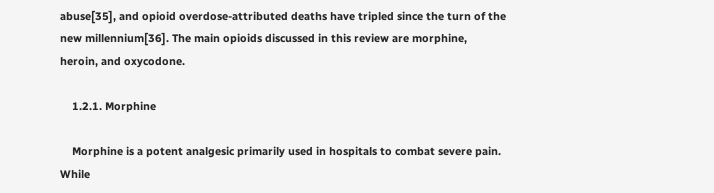abuse[35], and opioid overdose-attributed deaths have tripled since the turn of the new millennium[36]. The main opioids discussed in this review are morphine, heroin, and oxycodone.

    1.2.1. Morphine

    Morphine is a potent analgesic primarily used in hospitals to combat severe pain. While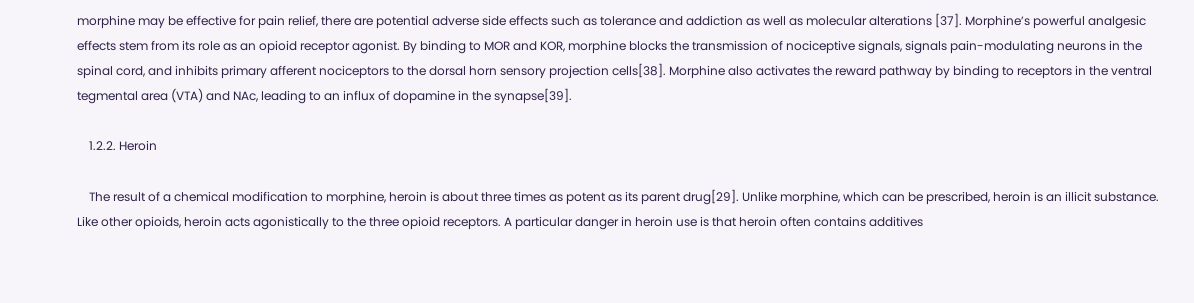morphine may be effective for pain relief, there are potential adverse side effects such as tolerance and addiction as well as molecular alterations [37]. Morphine’s powerful analgesic effects stem from its role as an opioid receptor agonist. By binding to MOR and KOR, morphine blocks the transmission of nociceptive signals, signals pain-modulating neurons in the spinal cord, and inhibits primary afferent nociceptors to the dorsal horn sensory projection cells[38]. Morphine also activates the reward pathway by binding to receptors in the ventral tegmental area (VTA) and NAc, leading to an influx of dopamine in the synapse[39].

    1.2.2. Heroin

    The result of a chemical modification to morphine, heroin is about three times as potent as its parent drug[29]. Unlike morphine, which can be prescribed, heroin is an illicit substance. Like other opioids, heroin acts agonistically to the three opioid receptors. A particular danger in heroin use is that heroin often contains additives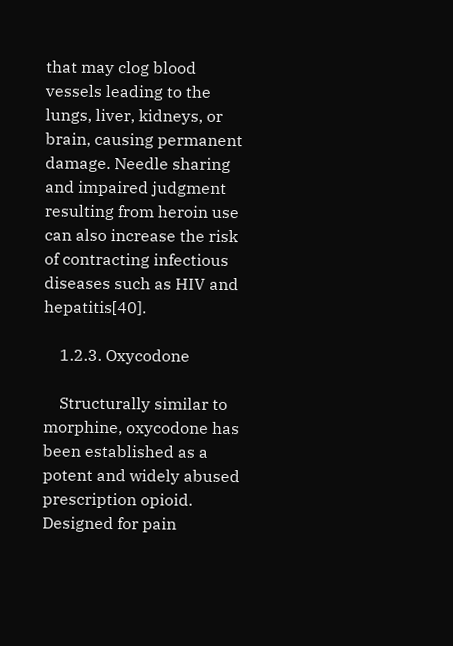that may clog blood vessels leading to the lungs, liver, kidneys, or brain, causing permanent damage. Needle sharing and impaired judgment resulting from heroin use can also increase the risk of contracting infectious diseases such as HIV and hepatitis[40].

    1.2.3. Oxycodone

    Structurally similar to morphine, oxycodone has been established as a potent and widely abused prescription opioid. Designed for pain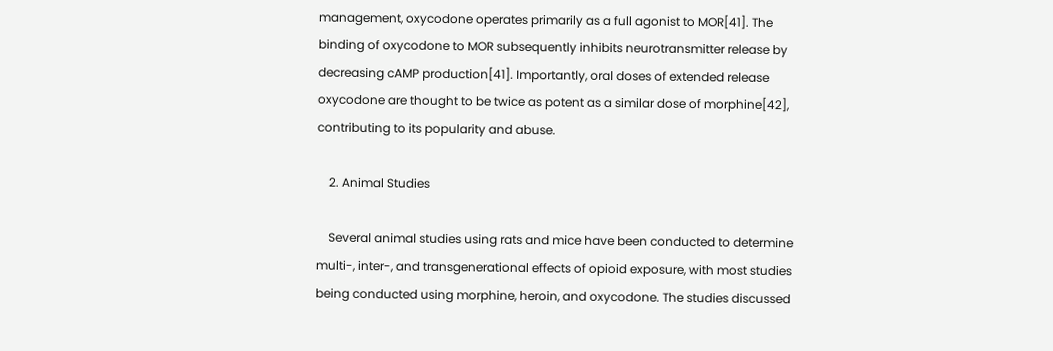management, oxycodone operates primarily as a full agonist to MOR[41]. The binding of oxycodone to MOR subsequently inhibits neurotransmitter release by decreasing cAMP production[41]. Importantly, oral doses of extended release oxycodone are thought to be twice as potent as a similar dose of morphine[42], contributing to its popularity and abuse.

    2. Animal Studies

    Several animal studies using rats and mice have been conducted to determine multi-, inter-, and transgenerational effects of opioid exposure, with most studies being conducted using morphine, heroin, and oxycodone. The studies discussed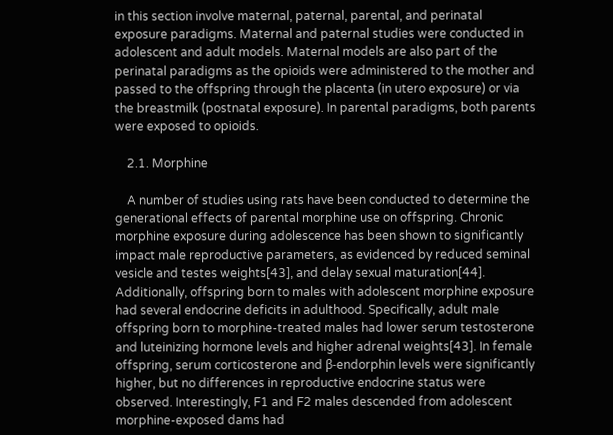in this section involve maternal, paternal, parental, and perinatal exposure paradigms. Maternal and paternal studies were conducted in adolescent and adult models. Maternal models are also part of the perinatal paradigms as the opioids were administered to the mother and passed to the offspring through the placenta (in utero exposure) or via the breastmilk (postnatal exposure). In parental paradigms, both parents were exposed to opioids.

    2.1. Morphine

    A number of studies using rats have been conducted to determine the generational effects of parental morphine use on offspring. Chronic morphine exposure during adolescence has been shown to significantly impact male reproductive parameters, as evidenced by reduced seminal vesicle and testes weights[43], and delay sexual maturation[44]. Additionally, offspring born to males with adolescent morphine exposure had several endocrine deficits in adulthood. Specifically, adult male offspring born to morphine-treated males had lower serum testosterone and luteinizing hormone levels and higher adrenal weights[43]. In female offspring, serum corticosterone and β-endorphin levels were significantly higher, but no differences in reproductive endocrine status were observed. Interestingly, F1 and F2 males descended from adolescent morphine-exposed dams had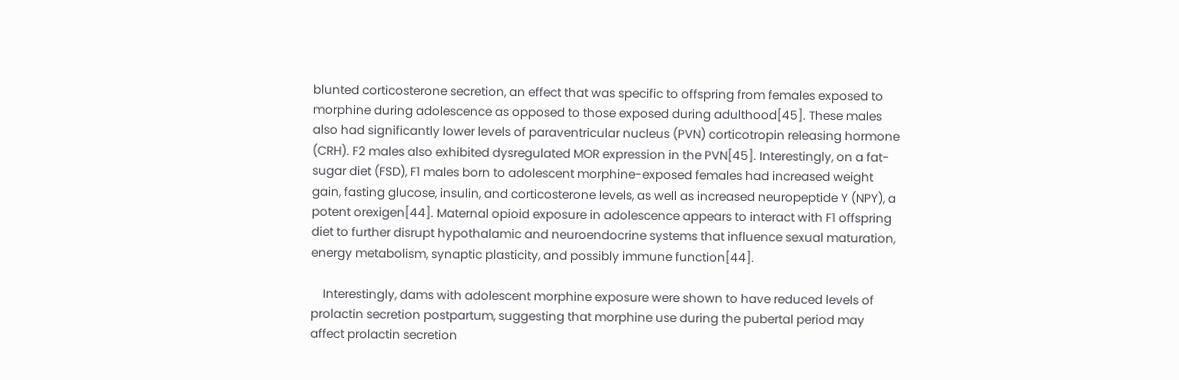blunted corticosterone secretion, an effect that was specific to offspring from females exposed to morphine during adolescence as opposed to those exposed during adulthood[45]. These males also had significantly lower levels of paraventricular nucleus (PVN) corticotropin releasing hormone (CRH). F2 males also exhibited dysregulated MOR expression in the PVN[45]. Interestingly, on a fat-sugar diet (FSD), F1 males born to adolescent morphine-exposed females had increased weight gain, fasting glucose, insulin, and corticosterone levels, as well as increased neuropeptide Y (NPY), a potent orexigen[44]. Maternal opioid exposure in adolescence appears to interact with F1 offspring diet to further disrupt hypothalamic and neuroendocrine systems that influence sexual maturation, energy metabolism, synaptic plasticity, and possibly immune function[44].

    Interestingly, dams with adolescent morphine exposure were shown to have reduced levels of prolactin secretion postpartum, suggesting that morphine use during the pubertal period may affect prolactin secretion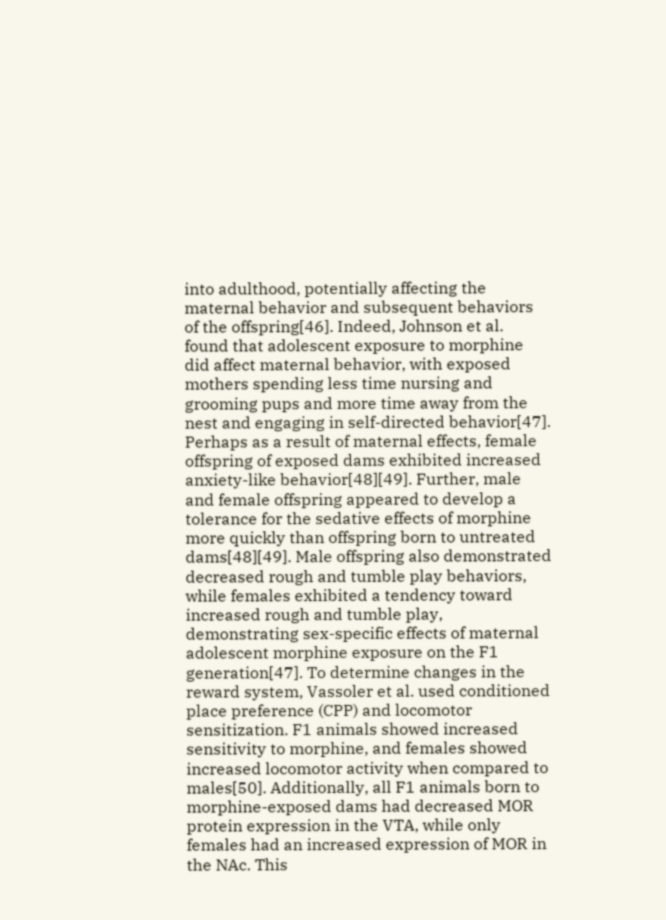into adulthood, potentially affecting the maternal behavior and subsequent behaviors of the offspring[46]. Indeed, Johnson et al. found that adolescent exposure to morphine did affect maternal behavior, with exposed mothers spending less time nursing and grooming pups and more time away from the nest and engaging in self-directed behavior[47]. Perhaps as a result of maternal effects, female offspring of exposed dams exhibited increased anxiety-like behavior[48][49]. Further, male and female offspring appeared to develop a tolerance for the sedative effects of morphine more quickly than offspring born to untreated dams[48][49]. Male offspring also demonstrated decreased rough and tumble play behaviors, while females exhibited a tendency toward increased rough and tumble play, demonstrating sex-specific effects of maternal adolescent morphine exposure on the F1 generation[47]. To determine changes in the reward system, Vassoler et al. used conditioned place preference (CPP) and locomotor sensitization. F1 animals showed increased sensitivity to morphine, and females showed increased locomotor activity when compared to males[50]. Additionally, all F1 animals born to morphine-exposed dams had decreased MOR protein expression in the VTA, while only females had an increased expression of MOR in the NAc. This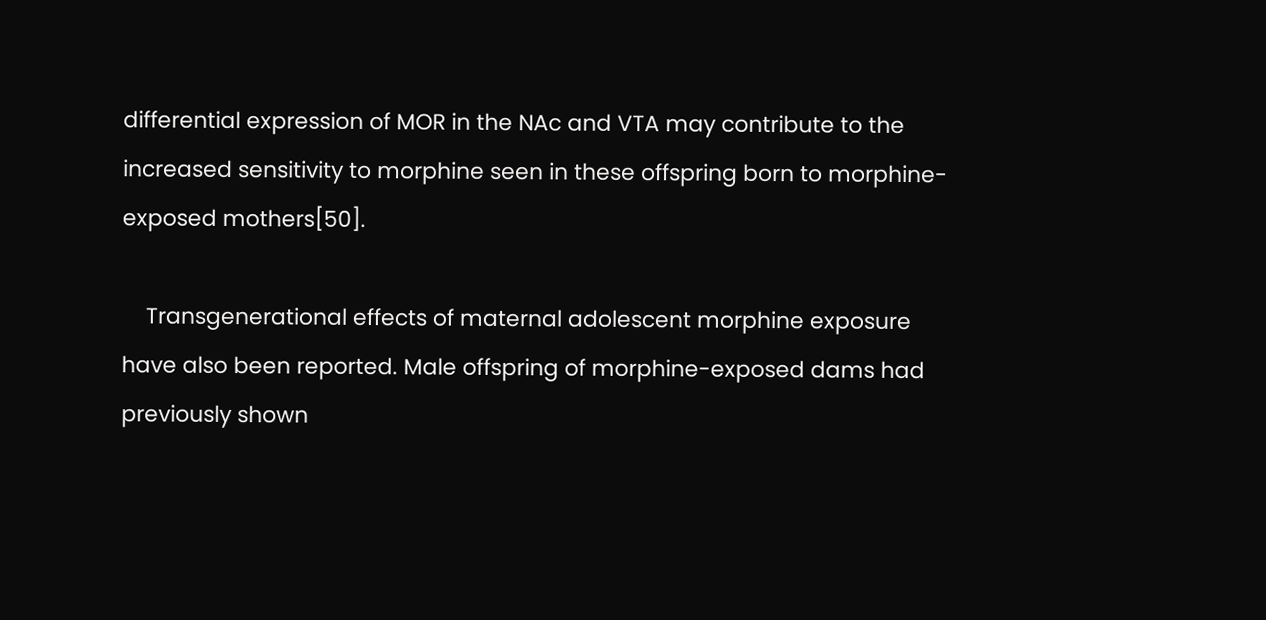differential expression of MOR in the NAc and VTA may contribute to the increased sensitivity to morphine seen in these offspring born to morphine-exposed mothers[50].

    Transgenerational effects of maternal adolescent morphine exposure have also been reported. Male offspring of morphine-exposed dams had previously shown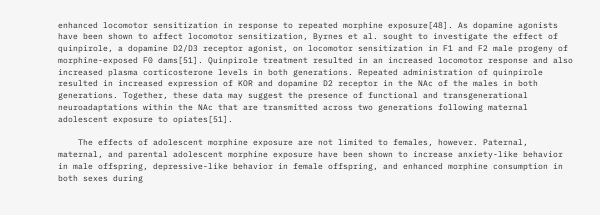enhanced locomotor sensitization in response to repeated morphine exposure[48]. As dopamine agonists have been shown to affect locomotor sensitization, Byrnes et al. sought to investigate the effect of quinpirole, a dopamine D2/D3 receptor agonist, on locomotor sensitization in F1 and F2 male progeny of morphine-exposed F0 dams[51]. Quinpirole treatment resulted in an increased locomotor response and also increased plasma corticosterone levels in both generations. Repeated administration of quinpirole resulted in increased expression of KOR and dopamine D2 receptor in the NAc of the males in both generations. Together, these data may suggest the presence of functional and transgenerational neuroadaptations within the NAc that are transmitted across two generations following maternal adolescent exposure to opiates[51].

    The effects of adolescent morphine exposure are not limited to females, however. Paternal, maternal, and parental adolescent morphine exposure have been shown to increase anxiety-like behavior in male offspring, depressive-like behavior in female offspring, and enhanced morphine consumption in both sexes during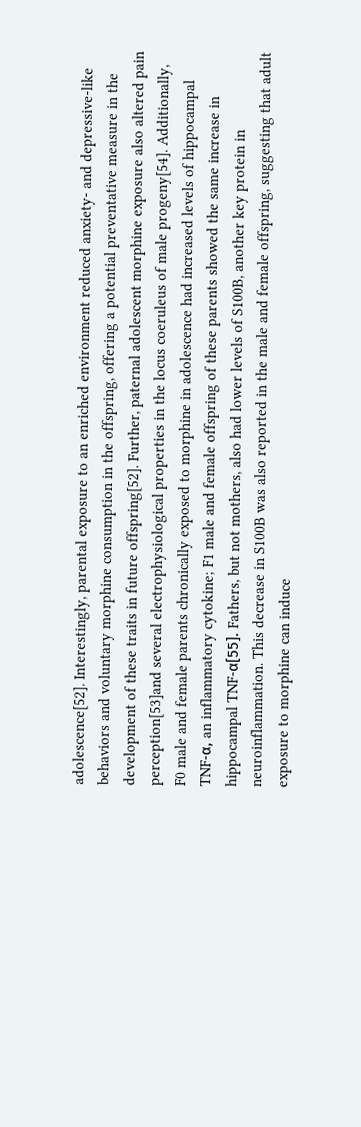adolescence[52]. Interestingly, parental exposure to an enriched environment reduced anxiety- and depressive-like behaviors and voluntary morphine consumption in the offspring, offering a potential preventative measure in the development of these traits in future offspring[52]. Further, paternal adolescent morphine exposure also altered pain perception[53]and several electrophysiological properties in the locus coeruleus of male progeny[54]. Additionally, F0 male and female parents chronically exposed to morphine in adolescence had increased levels of hippocampal TNF-α, an inflammatory cytokine; F1 male and female offspring of these parents showed the same increase in hippocampal TNF-α[55]. Fathers, but not mothers, also had lower levels of S100B, another key protein in neuroinflammation. This decrease in S100B was also reported in the male and female offspring, suggesting that adult exposure to morphine can induce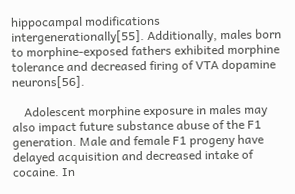hippocampal modifications intergenerationally[55]. Additionally, males born to morphine-exposed fathers exhibited morphine tolerance and decreased firing of VTA dopamine neurons[56].

    Adolescent morphine exposure in males may also impact future substance abuse of the F1 generation. Male and female F1 progeny have delayed acquisition and decreased intake of cocaine. In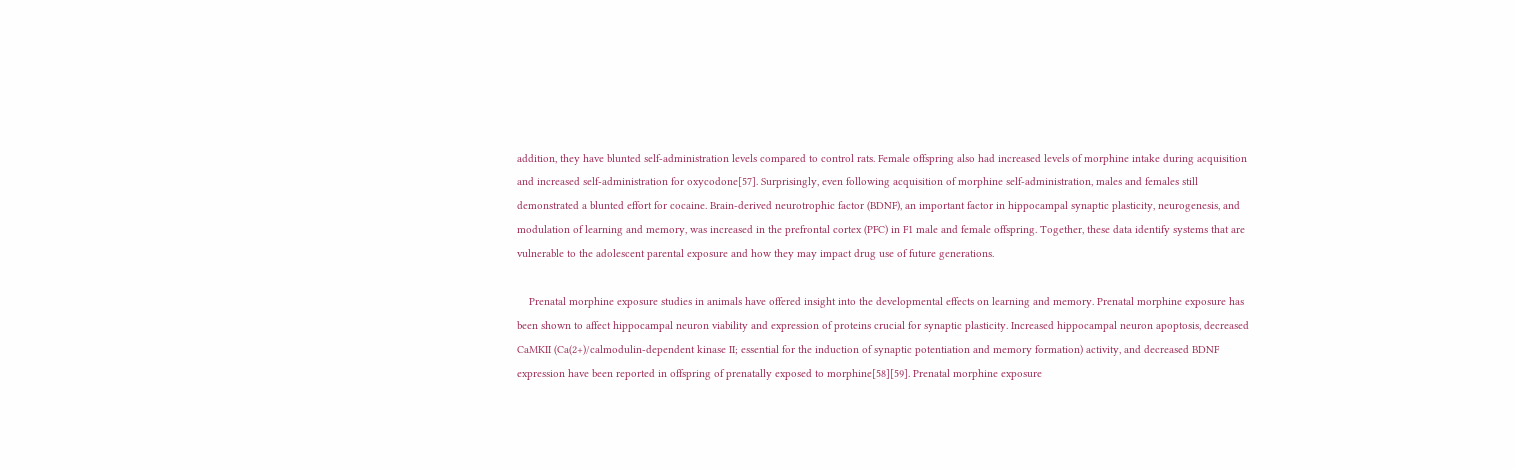addition, they have blunted self-administration levels compared to control rats. Female offspring also had increased levels of morphine intake during acquisition and increased self-administration for oxycodone[57]. Surprisingly, even following acquisition of morphine self-administration, males and females still demonstrated a blunted effort for cocaine. Brain-derived neurotrophic factor (BDNF), an important factor in hippocampal synaptic plasticity, neurogenesis, and modulation of learning and memory, was increased in the prefrontal cortex (PFC) in F1 male and female offspring. Together, these data identify systems that are vulnerable to the adolescent parental exposure and how they may impact drug use of future generations.

    Prenatal morphine exposure studies in animals have offered insight into the developmental effects on learning and memory. Prenatal morphine exposure has been shown to affect hippocampal neuron viability and expression of proteins crucial for synaptic plasticity. Increased hippocampal neuron apoptosis, decreased CaMKII (Ca(2+)/calmodulin-dependent kinase II; essential for the induction of synaptic potentiation and memory formation) activity, and decreased BDNF expression have been reported in offspring of prenatally exposed to morphine[58][59]. Prenatal morphine exposure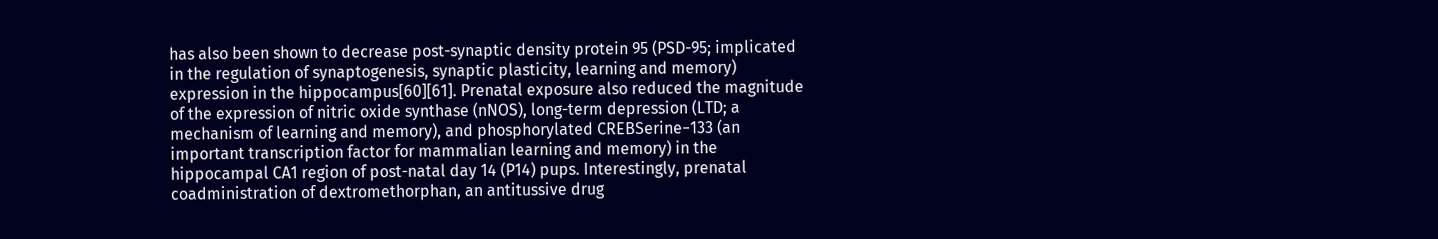has also been shown to decrease post-synaptic density protein 95 (PSD-95; implicated in the regulation of synaptogenesis, synaptic plasticity, learning and memory) expression in the hippocampus[60][61]. Prenatal exposure also reduced the magnitude of the expression of nitric oxide synthase (nNOS), long-term depression (LTD; a mechanism of learning and memory), and phosphorylated CREBSerine−133 (an important transcription factor for mammalian learning and memory) in the hippocampal CA1 region of post-natal day 14 (P14) pups. Interestingly, prenatal coadministration of dextromethorphan, an antitussive drug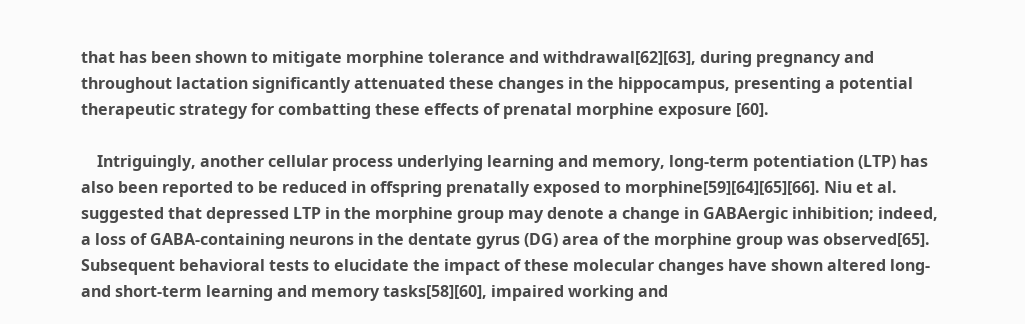that has been shown to mitigate morphine tolerance and withdrawal[62][63], during pregnancy and throughout lactation significantly attenuated these changes in the hippocampus, presenting a potential therapeutic strategy for combatting these effects of prenatal morphine exposure [60].

    Intriguingly, another cellular process underlying learning and memory, long-term potentiation (LTP) has also been reported to be reduced in offspring prenatally exposed to morphine[59][64][65][66]. Niu et al. suggested that depressed LTP in the morphine group may denote a change in GABAergic inhibition; indeed, a loss of GABA-containing neurons in the dentate gyrus (DG) area of the morphine group was observed[65]. Subsequent behavioral tests to elucidate the impact of these molecular changes have shown altered long- and short-term learning and memory tasks[58][60], impaired working and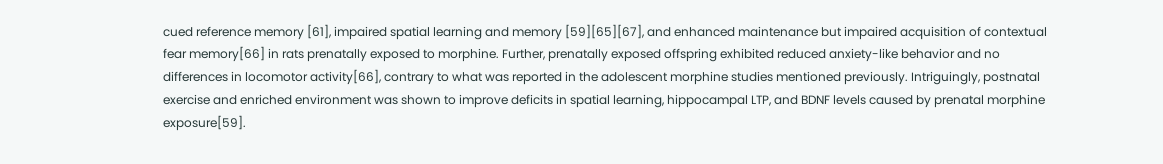cued reference memory [61], impaired spatial learning and memory [59][65][67], and enhanced maintenance but impaired acquisition of contextual fear memory[66] in rats prenatally exposed to morphine. Further, prenatally exposed offspring exhibited reduced anxiety-like behavior and no differences in locomotor activity[66], contrary to what was reported in the adolescent morphine studies mentioned previously. Intriguingly, postnatal exercise and enriched environment was shown to improve deficits in spatial learning, hippocampal LTP, and BDNF levels caused by prenatal morphine exposure[59].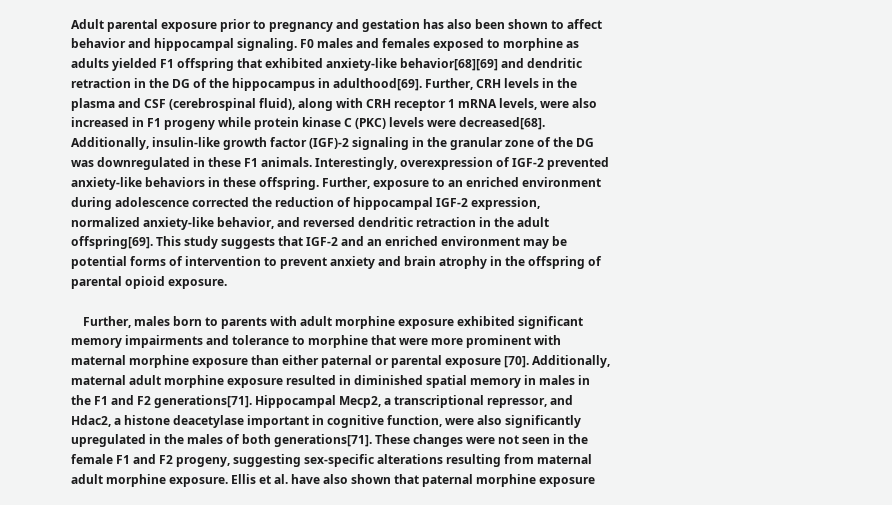Adult parental exposure prior to pregnancy and gestation has also been shown to affect behavior and hippocampal signaling. F0 males and females exposed to morphine as adults yielded F1 offspring that exhibited anxiety-like behavior[68][69] and dendritic retraction in the DG of the hippocampus in adulthood[69]. Further, CRH levels in the plasma and CSF (cerebrospinal fluid), along with CRH receptor 1 mRNA levels, were also increased in F1 progeny while protein kinase C (PKC) levels were decreased[68]. Additionally, insulin-like growth factor (IGF)-2 signaling in the granular zone of the DG was downregulated in these F1 animals. Interestingly, overexpression of IGF-2 prevented anxiety-like behaviors in these offspring. Further, exposure to an enriched environment during adolescence corrected the reduction of hippocampal IGF-2 expression, normalized anxiety-like behavior, and reversed dendritic retraction in the adult offspring[69]. This study suggests that IGF-2 and an enriched environment may be potential forms of intervention to prevent anxiety and brain atrophy in the offspring of parental opioid exposure.

    Further, males born to parents with adult morphine exposure exhibited significant memory impairments and tolerance to morphine that were more prominent with maternal morphine exposure than either paternal or parental exposure [70]. Additionally, maternal adult morphine exposure resulted in diminished spatial memory in males in the F1 and F2 generations[71]. Hippocampal Mecp2, a transcriptional repressor, and Hdac2, a histone deacetylase important in cognitive function, were also significantly upregulated in the males of both generations[71]. These changes were not seen in the female F1 and F2 progeny, suggesting sex-specific alterations resulting from maternal adult morphine exposure. Ellis et al. have also shown that paternal morphine exposure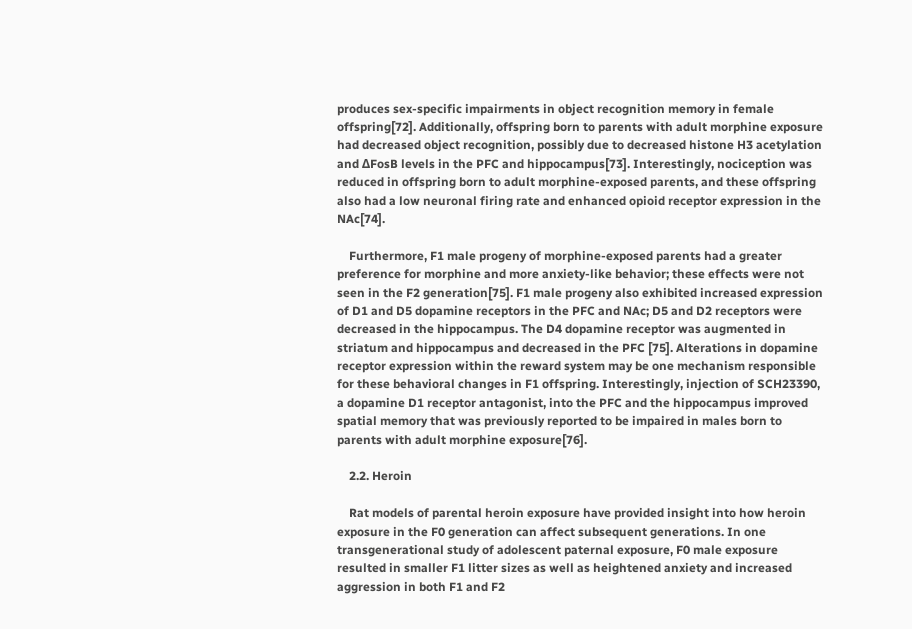produces sex-specific impairments in object recognition memory in female offspring[72]. Additionally, offspring born to parents with adult morphine exposure had decreased object recognition, possibly due to decreased histone H3 acetylation and ΔFosB levels in the PFC and hippocampus[73]. Interestingly, nociception was reduced in offspring born to adult morphine-exposed parents, and these offspring also had a low neuronal firing rate and enhanced opioid receptor expression in the NAc[74].

    Furthermore, F1 male progeny of morphine-exposed parents had a greater preference for morphine and more anxiety-like behavior; these effects were not seen in the F2 generation[75]. F1 male progeny also exhibited increased expression of D1 and D5 dopamine receptors in the PFC and NAc; D5 and D2 receptors were decreased in the hippocampus. The D4 dopamine receptor was augmented in striatum and hippocampus and decreased in the PFC [75]. Alterations in dopamine receptor expression within the reward system may be one mechanism responsible for these behavioral changes in F1 offspring. Interestingly, injection of SCH23390, a dopamine D1 receptor antagonist, into the PFC and the hippocampus improved spatial memory that was previously reported to be impaired in males born to parents with adult morphine exposure[76].

    2.2. Heroin

    Rat models of parental heroin exposure have provided insight into how heroin exposure in the F0 generation can affect subsequent generations. In one transgenerational study of adolescent paternal exposure, F0 male exposure resulted in smaller F1 litter sizes as well as heightened anxiety and increased aggression in both F1 and F2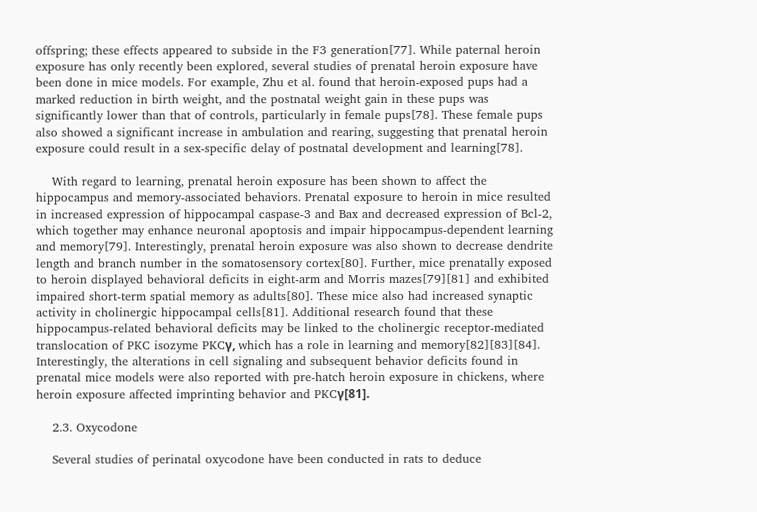offspring; these effects appeared to subside in the F3 generation[77]. While paternal heroin exposure has only recently been explored, several studies of prenatal heroin exposure have been done in mice models. For example, Zhu et al. found that heroin-exposed pups had a marked reduction in birth weight, and the postnatal weight gain in these pups was significantly lower than that of controls, particularly in female pups[78]. These female pups also showed a significant increase in ambulation and rearing, suggesting that prenatal heroin exposure could result in a sex-specific delay of postnatal development and learning[78].

    With regard to learning, prenatal heroin exposure has been shown to affect the hippocampus and memory-associated behaviors. Prenatal exposure to heroin in mice resulted in increased expression of hippocampal caspase-3 and Bax and decreased expression of Bcl-2, which together may enhance neuronal apoptosis and impair hippocampus-dependent learning and memory[79]. Interestingly, prenatal heroin exposure was also shown to decrease dendrite length and branch number in the somatosensory cortex[80]. Further, mice prenatally exposed to heroin displayed behavioral deficits in eight-arm and Morris mazes[79][81] and exhibited impaired short-term spatial memory as adults[80]. These mice also had increased synaptic activity in cholinergic hippocampal cells[81]. Additional research found that these hippocampus-related behavioral deficits may be linked to the cholinergic receptor-mediated translocation of PKC isozyme PKCγ, which has a role in learning and memory[82][83][84]. Interestingly, the alterations in cell signaling and subsequent behavior deficits found in prenatal mice models were also reported with pre-hatch heroin exposure in chickens, where heroin exposure affected imprinting behavior and PKCγ[81].

    2.3. Oxycodone

    Several studies of perinatal oxycodone have been conducted in rats to deduce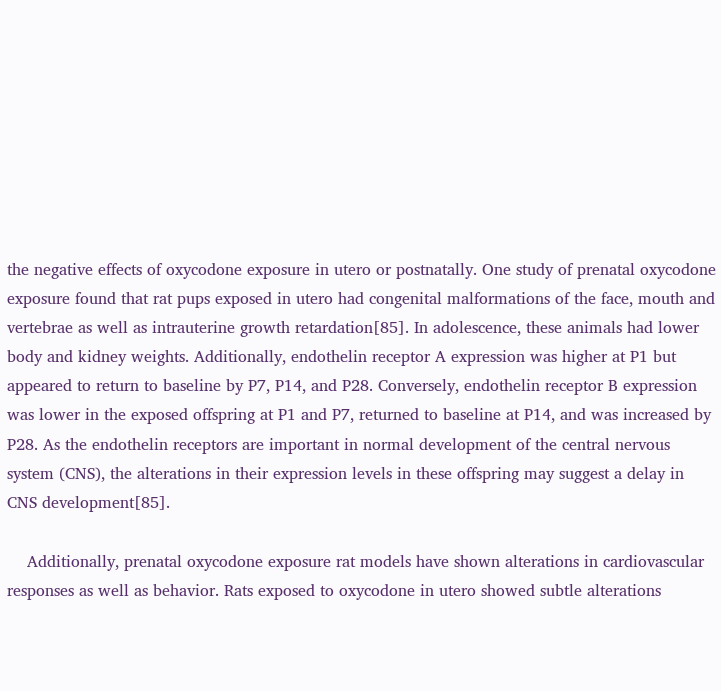the negative effects of oxycodone exposure in utero or postnatally. One study of prenatal oxycodone exposure found that rat pups exposed in utero had congenital malformations of the face, mouth and vertebrae as well as intrauterine growth retardation[85]. In adolescence, these animals had lower body and kidney weights. Additionally, endothelin receptor A expression was higher at P1 but appeared to return to baseline by P7, P14, and P28. Conversely, endothelin receptor B expression was lower in the exposed offspring at P1 and P7, returned to baseline at P14, and was increased by P28. As the endothelin receptors are important in normal development of the central nervous system (CNS), the alterations in their expression levels in these offspring may suggest a delay in CNS development[85].

    Additionally, prenatal oxycodone exposure rat models have shown alterations in cardiovascular responses as well as behavior. Rats exposed to oxycodone in utero showed subtle alterations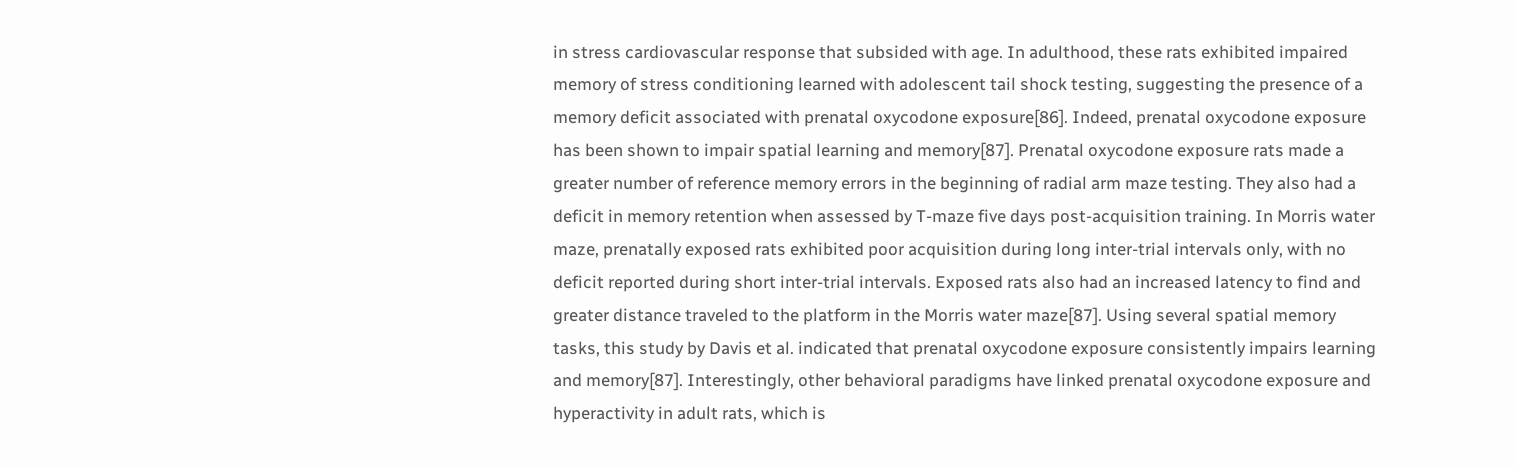in stress cardiovascular response that subsided with age. In adulthood, these rats exhibited impaired memory of stress conditioning learned with adolescent tail shock testing, suggesting the presence of a memory deficit associated with prenatal oxycodone exposure[86]. Indeed, prenatal oxycodone exposure has been shown to impair spatial learning and memory[87]. Prenatal oxycodone exposure rats made a greater number of reference memory errors in the beginning of radial arm maze testing. They also had a deficit in memory retention when assessed by T-maze five days post-acquisition training. In Morris water maze, prenatally exposed rats exhibited poor acquisition during long inter-trial intervals only, with no deficit reported during short inter-trial intervals. Exposed rats also had an increased latency to find and greater distance traveled to the platform in the Morris water maze[87]. Using several spatial memory tasks, this study by Davis et al. indicated that prenatal oxycodone exposure consistently impairs learning and memory[87]. Interestingly, other behavioral paradigms have linked prenatal oxycodone exposure and hyperactivity in adult rats, which is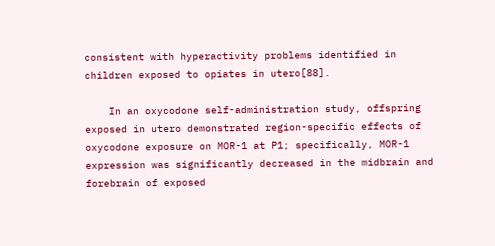consistent with hyperactivity problems identified in children exposed to opiates in utero[88].

    In an oxycodone self-administration study, offspring exposed in utero demonstrated region-specific effects of oxycodone exposure on MOR-1 at P1; specifically, MOR-1 expression was significantly decreased in the midbrain and forebrain of exposed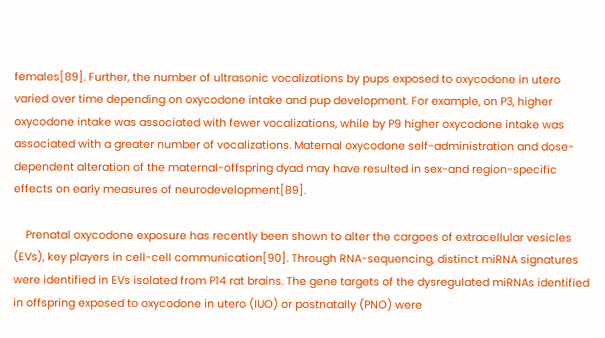females[89]. Further, the number of ultrasonic vocalizations by pups exposed to oxycodone in utero varied over time depending on oxycodone intake and pup development. For example, on P3, higher oxycodone intake was associated with fewer vocalizations, while by P9 higher oxycodone intake was associated with a greater number of vocalizations. Maternal oxycodone self-administration and dose-dependent alteration of the maternal-offspring dyad may have resulted in sex-and region-specific effects on early measures of neurodevelopment[89].

    Prenatal oxycodone exposure has recently been shown to alter the cargoes of extracellular vesicles (EVs), key players in cell-cell communication[90]. Through RNA-sequencing, distinct miRNA signatures were identified in EVs isolated from P14 rat brains. The gene targets of the dysregulated miRNAs identified in offspring exposed to oxycodone in utero (IUO) or postnatally (PNO) were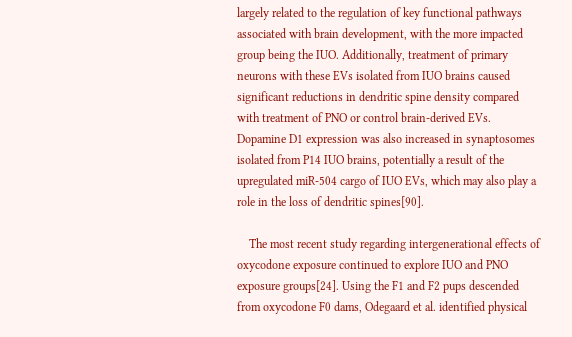largely related to the regulation of key functional pathways associated with brain development, with the more impacted group being the IUO. Additionally, treatment of primary neurons with these EVs isolated from IUO brains caused significant reductions in dendritic spine density compared with treatment of PNO or control brain-derived EVs. Dopamine D1 expression was also increased in synaptosomes isolated from P14 IUO brains, potentially a result of the upregulated miR-504 cargo of IUO EVs, which may also play a role in the loss of dendritic spines[90].

    The most recent study regarding intergenerational effects of oxycodone exposure continued to explore IUO and PNO exposure groups[24]. Using the F1 and F2 pups descended from oxycodone F0 dams, Odegaard et al. identified physical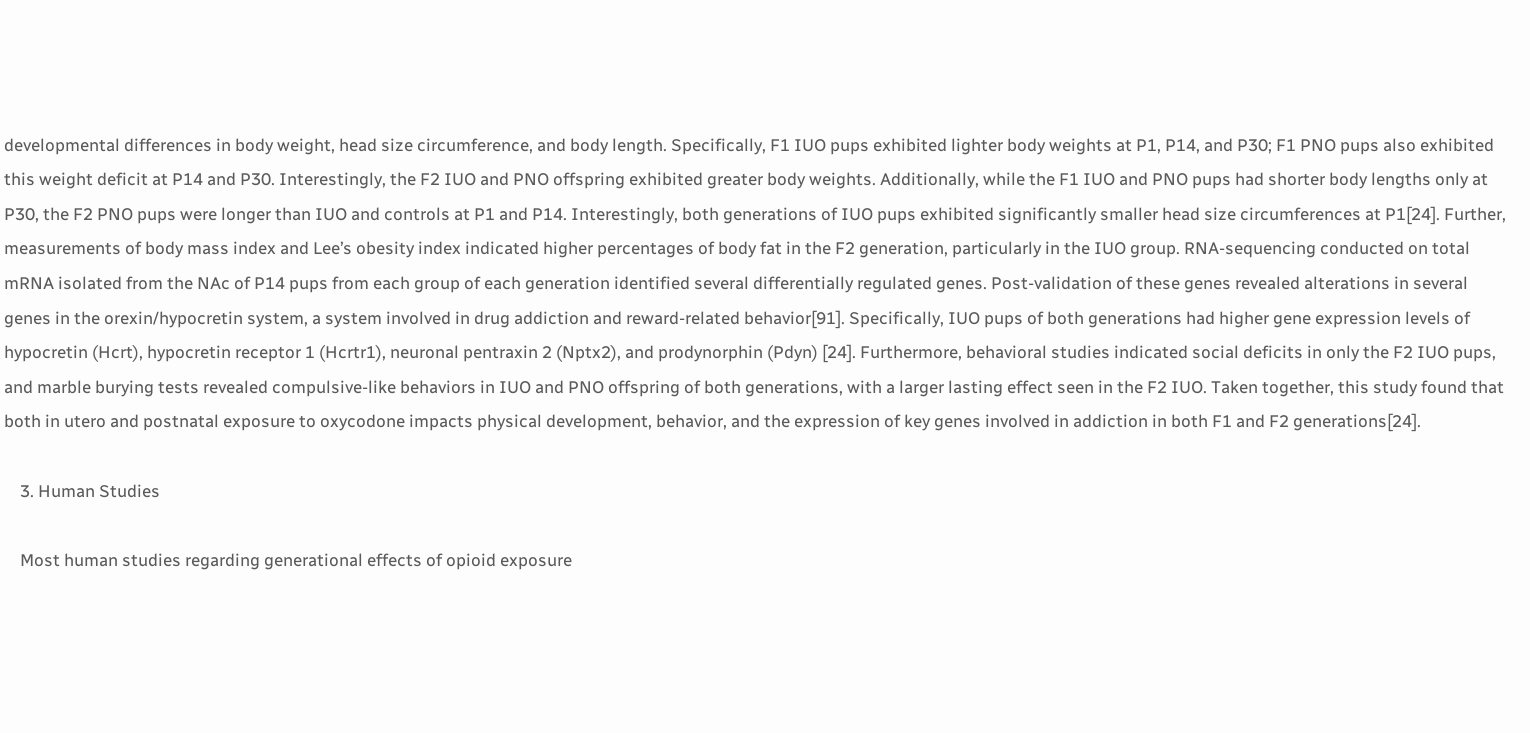developmental differences in body weight, head size circumference, and body length. Specifically, F1 IUO pups exhibited lighter body weights at P1, P14, and P30; F1 PNO pups also exhibited this weight deficit at P14 and P30. Interestingly, the F2 IUO and PNO offspring exhibited greater body weights. Additionally, while the F1 IUO and PNO pups had shorter body lengths only at P30, the F2 PNO pups were longer than IUO and controls at P1 and P14. Interestingly, both generations of IUO pups exhibited significantly smaller head size circumferences at P1[24]. Further, measurements of body mass index and Lee’s obesity index indicated higher percentages of body fat in the F2 generation, particularly in the IUO group. RNA-sequencing conducted on total mRNA isolated from the NAc of P14 pups from each group of each generation identified several differentially regulated genes. Post-validation of these genes revealed alterations in several genes in the orexin/hypocretin system, a system involved in drug addiction and reward-related behavior[91]. Specifically, IUO pups of both generations had higher gene expression levels of hypocretin (Hcrt), hypocretin receptor 1 (Hcrtr1), neuronal pentraxin 2 (Nptx2), and prodynorphin (Pdyn) [24]. Furthermore, behavioral studies indicated social deficits in only the F2 IUO pups, and marble burying tests revealed compulsive-like behaviors in IUO and PNO offspring of both generations, with a larger lasting effect seen in the F2 IUO. Taken together, this study found that both in utero and postnatal exposure to oxycodone impacts physical development, behavior, and the expression of key genes involved in addiction in both F1 and F2 generations[24].

    3. Human Studies

    Most human studies regarding generational effects of opioid exposure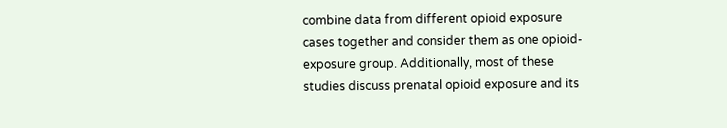combine data from different opioid exposure cases together and consider them as one opioid-exposure group. Additionally, most of these studies discuss prenatal opioid exposure and its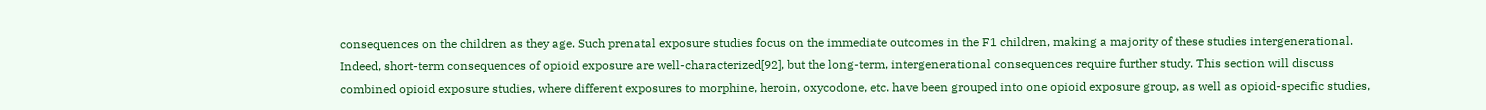consequences on the children as they age. Such prenatal exposure studies focus on the immediate outcomes in the F1 children, making a majority of these studies intergenerational. Indeed, short-term consequences of opioid exposure are well-characterized[92], but the long-term, intergenerational consequences require further study. This section will discuss combined opioid exposure studies, where different exposures to morphine, heroin, oxycodone, etc. have been grouped into one opioid exposure group, as well as opioid-specific studies,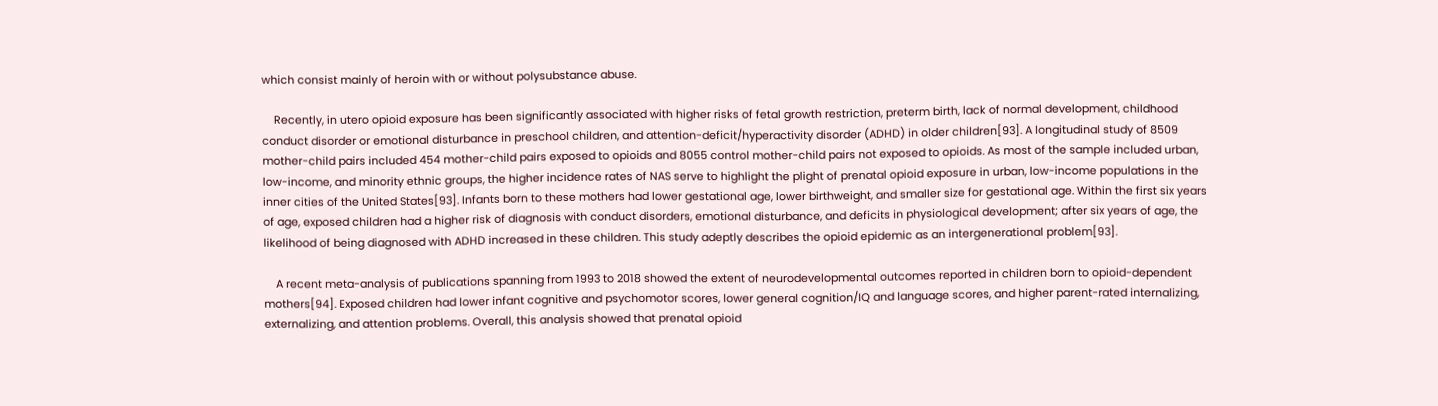which consist mainly of heroin with or without polysubstance abuse.

    Recently, in utero opioid exposure has been significantly associated with higher risks of fetal growth restriction, preterm birth, lack of normal development, childhood conduct disorder or emotional disturbance in preschool children, and attention-deficit/hyperactivity disorder (ADHD) in older children[93]. A longitudinal study of 8509 mother-child pairs included 454 mother-child pairs exposed to opioids and 8055 control mother-child pairs not exposed to opioids. As most of the sample included urban, low-income, and minority ethnic groups, the higher incidence rates of NAS serve to highlight the plight of prenatal opioid exposure in urban, low-income populations in the inner cities of the United States[93]. Infants born to these mothers had lower gestational age, lower birthweight, and smaller size for gestational age. Within the first six years of age, exposed children had a higher risk of diagnosis with conduct disorders, emotional disturbance, and deficits in physiological development; after six years of age, the likelihood of being diagnosed with ADHD increased in these children. This study adeptly describes the opioid epidemic as an intergenerational problem[93].

    A recent meta-analysis of publications spanning from 1993 to 2018 showed the extent of neurodevelopmental outcomes reported in children born to opioid-dependent mothers[94]. Exposed children had lower infant cognitive and psychomotor scores, lower general cognition/IQ and language scores, and higher parent-rated internalizing, externalizing, and attention problems. Overall, this analysis showed that prenatal opioid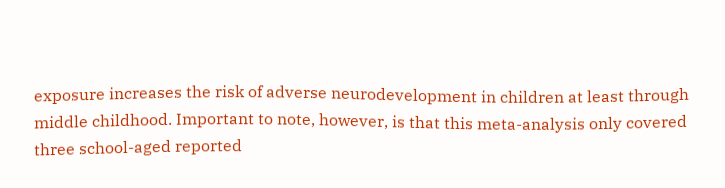exposure increases the risk of adverse neurodevelopment in children at least through middle childhood. Important to note, however, is that this meta-analysis only covered three school-aged reported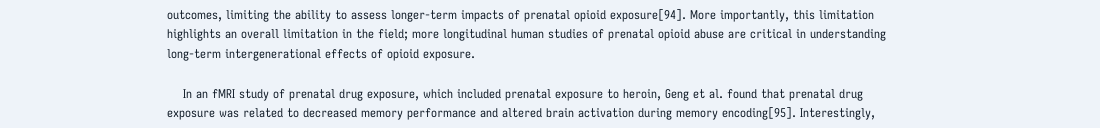outcomes, limiting the ability to assess longer-term impacts of prenatal opioid exposure[94]. More importantly, this limitation highlights an overall limitation in the field; more longitudinal human studies of prenatal opioid abuse are critical in understanding long-term intergenerational effects of opioid exposure.

    In an fMRI study of prenatal drug exposure, which included prenatal exposure to heroin, Geng et al. found that prenatal drug exposure was related to decreased memory performance and altered brain activation during memory encoding[95]. Interestingly,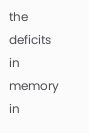the deficits in memory in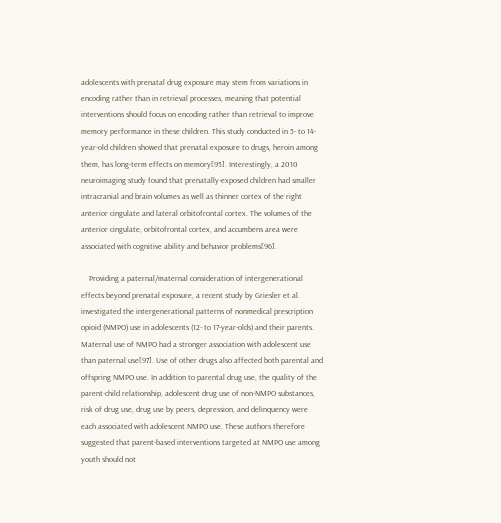adolescents with prenatal drug exposure may stem from variations in encoding rather than in retrieval processes, meaning that potential interventions should focus on encoding rather than retrieval to improve memory performance in these children. This study conducted in 5- to 14-year-old children showed that prenatal exposure to drugs, heroin among them, has long-term effects on memory[95]. Interestingly, a 2010 neuroimaging study found that prenatally-exposed children had smaller intracranial and brain volumes as well as thinner cortex of the right anterior cingulate and lateral orbitofrontal cortex. The volumes of the anterior cingulate, orbitofrontal cortex, and accumbens area were associated with cognitive ability and behavior problems[96].

    Providing a paternal/maternal consideration of intergenerational effects beyond prenatal exposure, a recent study by Griesler et al. investigated the intergenerational patterns of nonmedical prescription opioid (NMPO) use in adolescents (12- to 17-year-olds) and their parents. Maternal use of NMPO had a stronger association with adolescent use than paternal use[97]. Use of other drugs also affected both parental and offspring NMPO use. In addition to parental drug use, the quality of the parent-child relationship, adolescent drug use of non-NMPO substances, risk of drug use, drug use by peers, depression, and delinquency were each associated with adolescent NMPO use. These authors therefore suggested that parent-based interventions targeted at NMPO use among youth should not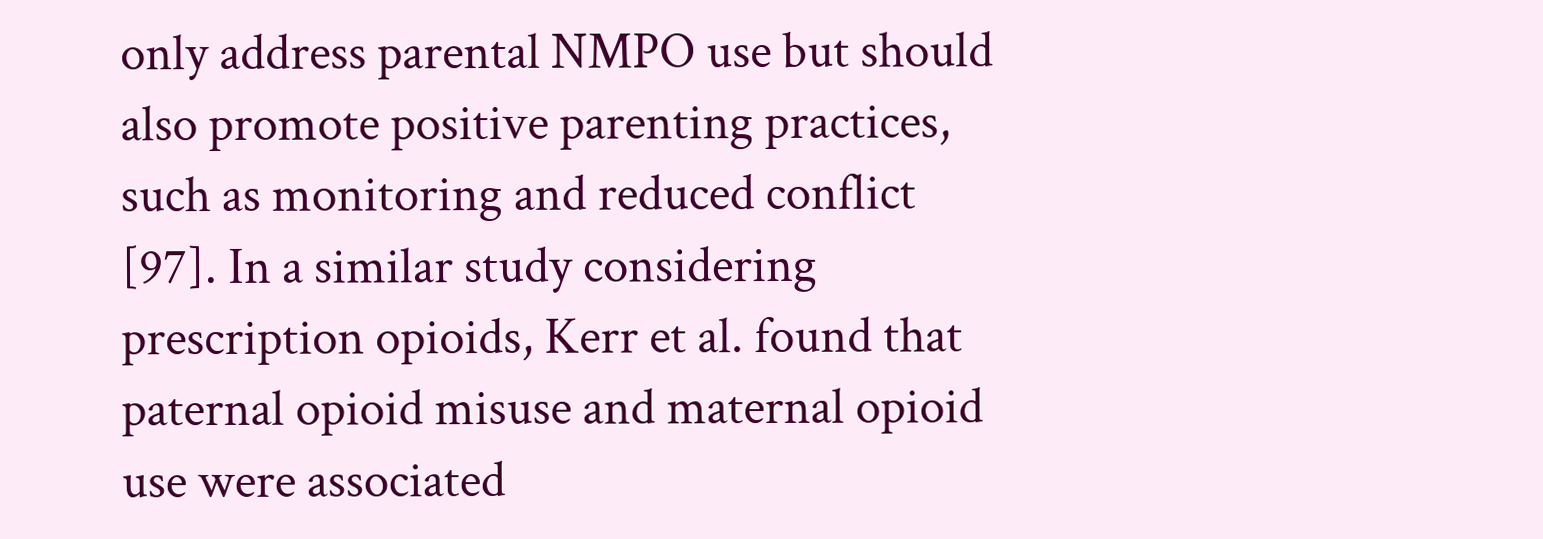only address parental NMPO use but should also promote positive parenting practices, such as monitoring and reduced conflict [97]. In a similar study considering prescription opioids, Kerr et al. found that paternal opioid misuse and maternal opioid use were associated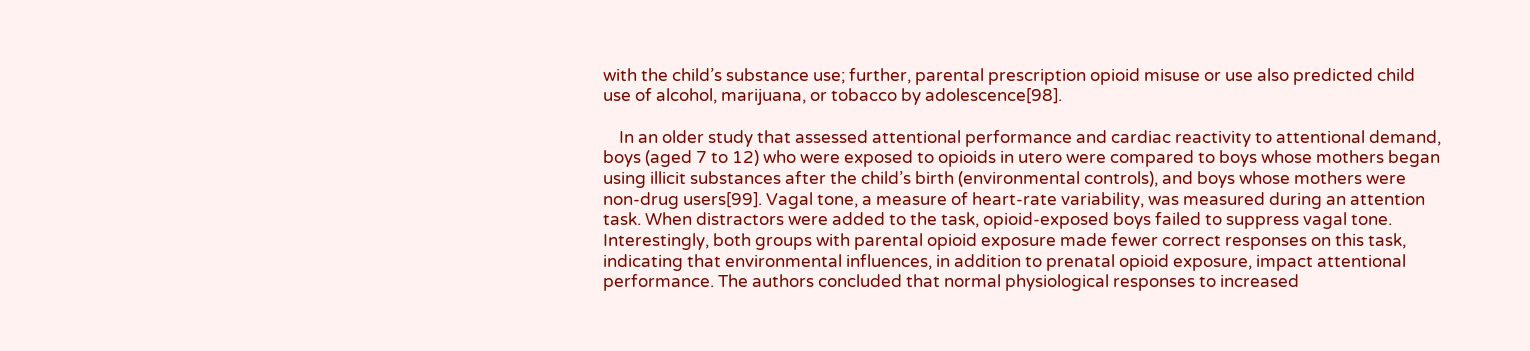with the child’s substance use; further, parental prescription opioid misuse or use also predicted child use of alcohol, marijuana, or tobacco by adolescence[98].

    In an older study that assessed attentional performance and cardiac reactivity to attentional demand, boys (aged 7 to 12) who were exposed to opioids in utero were compared to boys whose mothers began using illicit substances after the child’s birth (environmental controls), and boys whose mothers were non-drug users[99]. Vagal tone, a measure of heart-rate variability, was measured during an attention task. When distractors were added to the task, opioid-exposed boys failed to suppress vagal tone. Interestingly, both groups with parental opioid exposure made fewer correct responses on this task, indicating that environmental influences, in addition to prenatal opioid exposure, impact attentional performance. The authors concluded that normal physiological responses to increased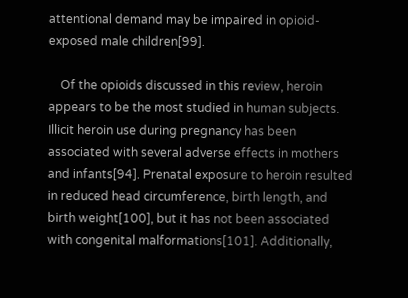attentional demand may be impaired in opioid-exposed male children[99].

    Of the opioids discussed in this review, heroin appears to be the most studied in human subjects. Illicit heroin use during pregnancy has been associated with several adverse effects in mothers and infants[94]. Prenatal exposure to heroin resulted in reduced head circumference, birth length, and birth weight[100], but it has not been associated with congenital malformations[101]. Additionally,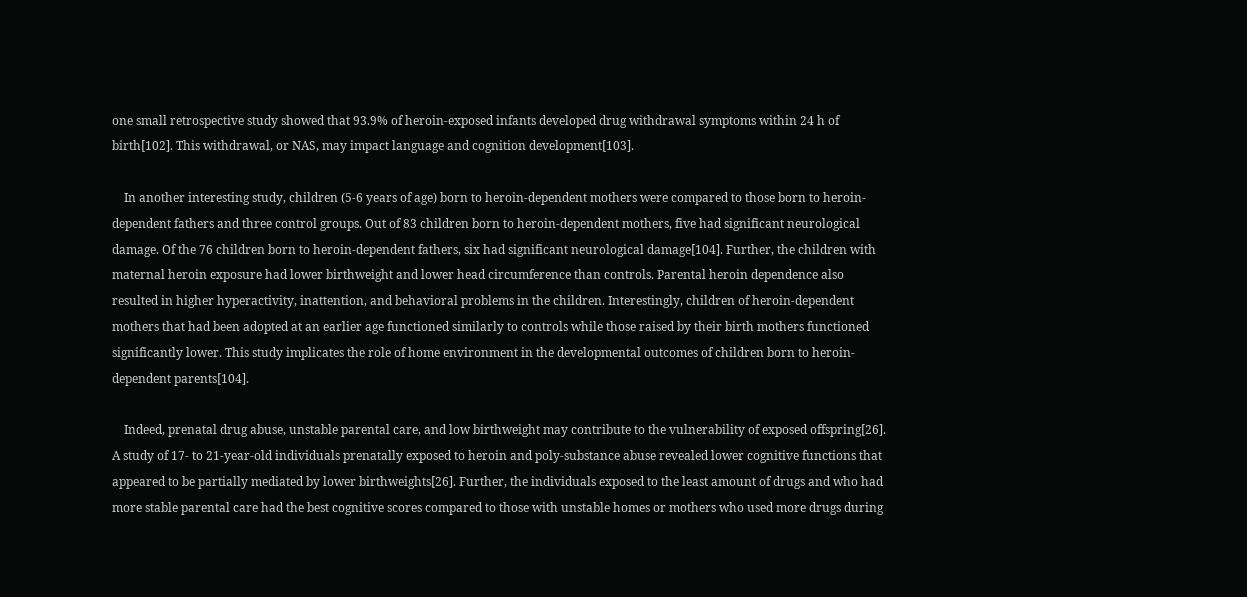one small retrospective study showed that 93.9% of heroin-exposed infants developed drug withdrawal symptoms within 24 h of birth[102]. This withdrawal, or NAS, may impact language and cognition development[103].

    In another interesting study, children (5-6 years of age) born to heroin-dependent mothers were compared to those born to heroin-dependent fathers and three control groups. Out of 83 children born to heroin-dependent mothers, five had significant neurological damage. Of the 76 children born to heroin-dependent fathers, six had significant neurological damage[104]. Further, the children with maternal heroin exposure had lower birthweight and lower head circumference than controls. Parental heroin dependence also resulted in higher hyperactivity, inattention, and behavioral problems in the children. Interestingly, children of heroin-dependent mothers that had been adopted at an earlier age functioned similarly to controls while those raised by their birth mothers functioned significantly lower. This study implicates the role of home environment in the developmental outcomes of children born to heroin-dependent parents[104].

    Indeed, prenatal drug abuse, unstable parental care, and low birthweight may contribute to the vulnerability of exposed offspring[26]. A study of 17- to 21-year-old individuals prenatally exposed to heroin and poly-substance abuse revealed lower cognitive functions that appeared to be partially mediated by lower birthweights[26]. Further, the individuals exposed to the least amount of drugs and who had more stable parental care had the best cognitive scores compared to those with unstable homes or mothers who used more drugs during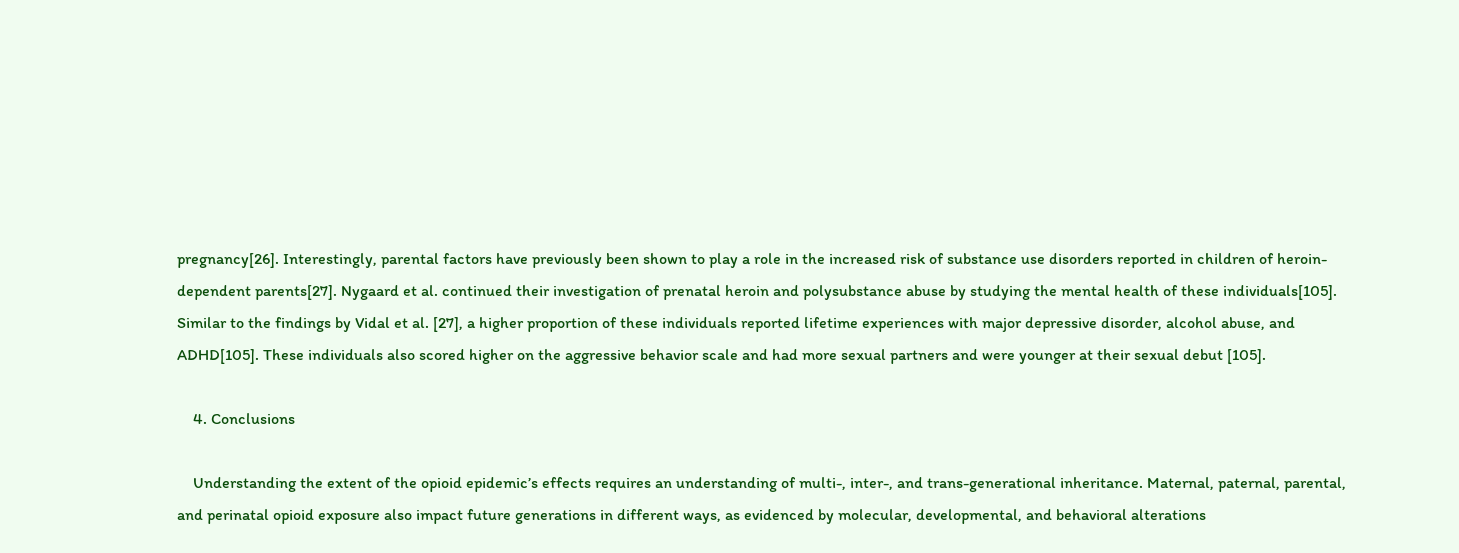pregnancy[26]. Interestingly, parental factors have previously been shown to play a role in the increased risk of substance use disorders reported in children of heroin-dependent parents[27]. Nygaard et al. continued their investigation of prenatal heroin and polysubstance abuse by studying the mental health of these individuals[105]. Similar to the findings by Vidal et al. [27], a higher proportion of these individuals reported lifetime experiences with major depressive disorder, alcohol abuse, and ADHD[105]. These individuals also scored higher on the aggressive behavior scale and had more sexual partners and were younger at their sexual debut [105].

    4. Conclusions

    Understanding the extent of the opioid epidemic’s effects requires an understanding of multi-, inter-, and trans-generational inheritance. Maternal, paternal, parental, and perinatal opioid exposure also impact future generations in different ways, as evidenced by molecular, developmental, and behavioral alterations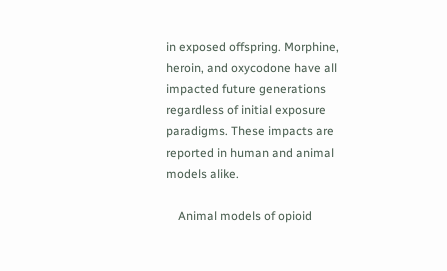in exposed offspring. Morphine, heroin, and oxycodone have all impacted future generations regardless of initial exposure paradigms. These impacts are reported in human and animal models alike.

    Animal models of opioid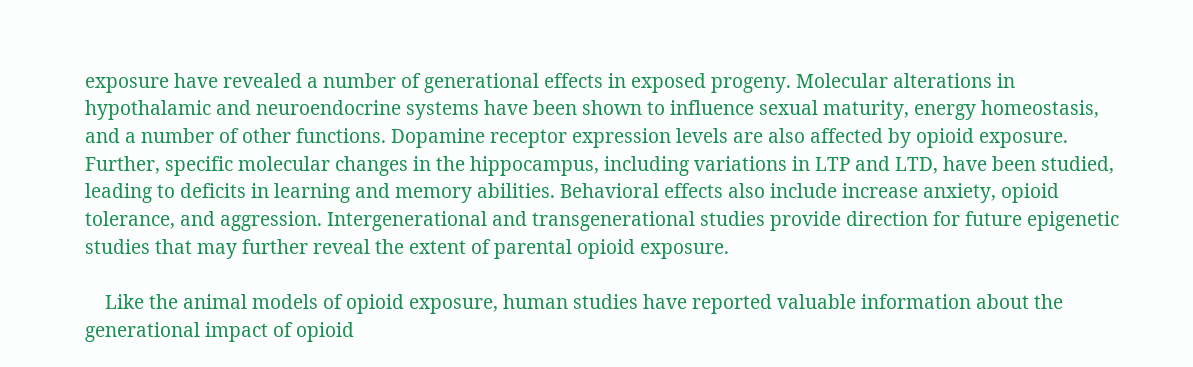exposure have revealed a number of generational effects in exposed progeny. Molecular alterations in hypothalamic and neuroendocrine systems have been shown to influence sexual maturity, energy homeostasis, and a number of other functions. Dopamine receptor expression levels are also affected by opioid exposure. Further, specific molecular changes in the hippocampus, including variations in LTP and LTD, have been studied, leading to deficits in learning and memory abilities. Behavioral effects also include increase anxiety, opioid tolerance, and aggression. Intergenerational and transgenerational studies provide direction for future epigenetic studies that may further reveal the extent of parental opioid exposure.

    Like the animal models of opioid exposure, human studies have reported valuable information about the generational impact of opioid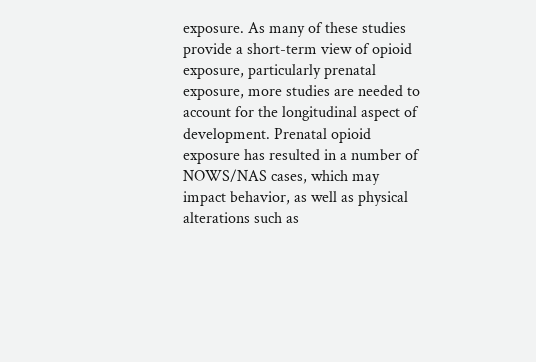exposure. As many of these studies provide a short-term view of opioid exposure, particularly prenatal exposure, more studies are needed to account for the longitudinal aspect of development. Prenatal opioid exposure has resulted in a number of NOWS/NAS cases, which may impact behavior, as well as physical alterations such as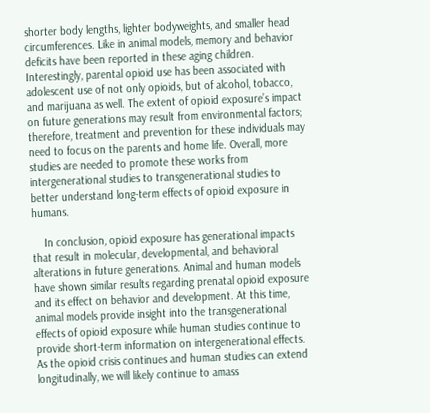shorter body lengths, lighter bodyweights, and smaller head circumferences. Like in animal models, memory and behavior deficits have been reported in these aging children. Interestingly, parental opioid use has been associated with adolescent use of not only opioids, but of alcohol, tobacco, and marijuana as well. The extent of opioid exposure’s impact on future generations may result from environmental factors; therefore, treatment and prevention for these individuals may need to focus on the parents and home life. Overall, more studies are needed to promote these works from intergenerational studies to transgenerational studies to better understand long-term effects of opioid exposure in humans.

    In conclusion, opioid exposure has generational impacts that result in molecular, developmental, and behavioral alterations in future generations. Animal and human models have shown similar results regarding prenatal opioid exposure and its effect on behavior and development. At this time, animal models provide insight into the transgenerational effects of opioid exposure while human studies continue to provide short-term information on intergenerational effects. As the opioid crisis continues and human studies can extend longitudinally, we will likely continue to amass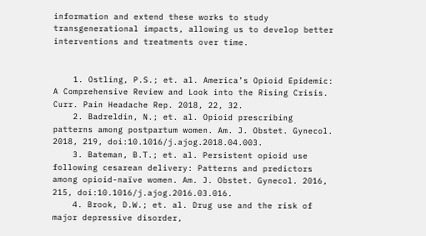information and extend these works to study transgenerational impacts, allowing us to develop better interventions and treatments over time.


    1. Ostling, P.S.; et. al. America’s Opioid Epidemic: A Comprehensive Review and Look into the Rising Crisis. Curr. Pain Headache Rep. 2018, 22, 32.
    2. Badreldin, N.; et. al. Opioid prescribing patterns among postpartum women. Am. J. Obstet. Gynecol. 2018, 219, doi:10.1016/j.ajog.2018.04.003.
    3. Bateman, B.T.; et. al. Persistent opioid use following cesarean delivery: Patterns and predictors among opioid-naïve women. Am. J. Obstet. Gynecol. 2016, 215, doi:10.1016/j.ajog.2016.03.016.
    4. Brook, D.W.; et. al. Drug use and the risk of major depressive disorder,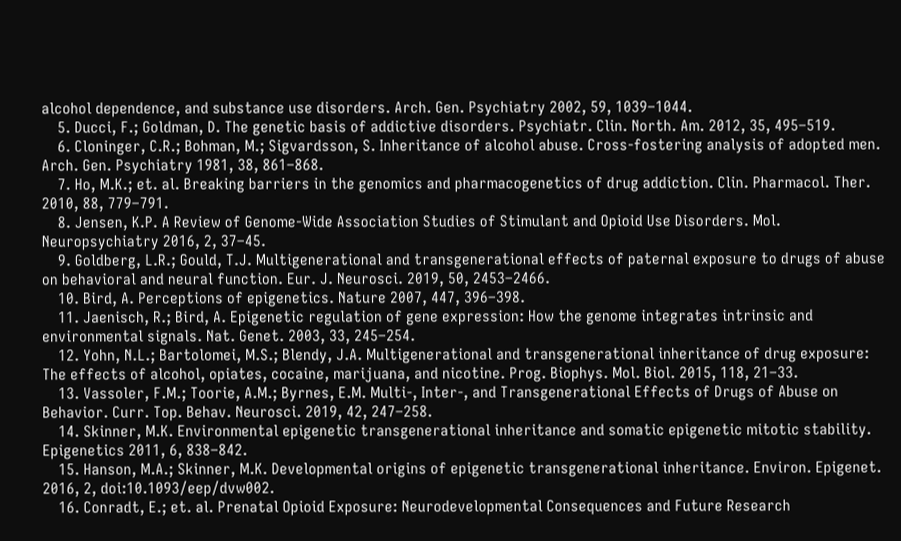alcohol dependence, and substance use disorders. Arch. Gen. Psychiatry 2002, 59, 1039–1044.
    5. Ducci, F.; Goldman, D. The genetic basis of addictive disorders. Psychiatr. Clin. North. Am. 2012, 35, 495–519.
    6. Cloninger, C.R.; Bohman, M.; Sigvardsson, S. Inheritance of alcohol abuse. Cross-fostering analysis of adopted men. Arch. Gen. Psychiatry 1981, 38, 861–868.
    7. Ho, M.K.; et. al. Breaking barriers in the genomics and pharmacogenetics of drug addiction. Clin. Pharmacol. Ther. 2010, 88, 779–791.
    8. Jensen, K.P. A Review of Genome-Wide Association Studies of Stimulant and Opioid Use Disorders. Mol. Neuropsychiatry 2016, 2, 37–45.
    9. Goldberg, L.R.; Gould, T.J. Multigenerational and transgenerational effects of paternal exposure to drugs of abuse on behavioral and neural function. Eur. J. Neurosci. 2019, 50, 2453–2466.
    10. Bird, A. Perceptions of epigenetics. Nature 2007, 447, 396–398.
    11. Jaenisch, R.; Bird, A. Epigenetic regulation of gene expression: How the genome integrates intrinsic and environmental signals. Nat. Genet. 2003, 33, 245–254.
    12. Yohn, N.L.; Bartolomei, M.S.; Blendy, J.A. Multigenerational and transgenerational inheritance of drug exposure: The effects of alcohol, opiates, cocaine, marijuana, and nicotine. Prog. Biophys. Mol. Biol. 2015, 118, 21–33.
    13. Vassoler, F.M.; Toorie, A.M.; Byrnes, E.M. Multi-, Inter-, and Transgenerational Effects of Drugs of Abuse on Behavior. Curr. Top. Behav. Neurosci. 2019, 42, 247–258.
    14. Skinner, M.K. Environmental epigenetic transgenerational inheritance and somatic epigenetic mitotic stability. Epigenetics 2011, 6, 838–842.
    15. Hanson, M.A.; Skinner, M.K. Developmental origins of epigenetic transgenerational inheritance. Environ. Epigenet. 2016, 2, doi:10.1093/eep/dvw002.
    16. Conradt, E.; et. al. Prenatal Opioid Exposure: Neurodevelopmental Consequences and Future Research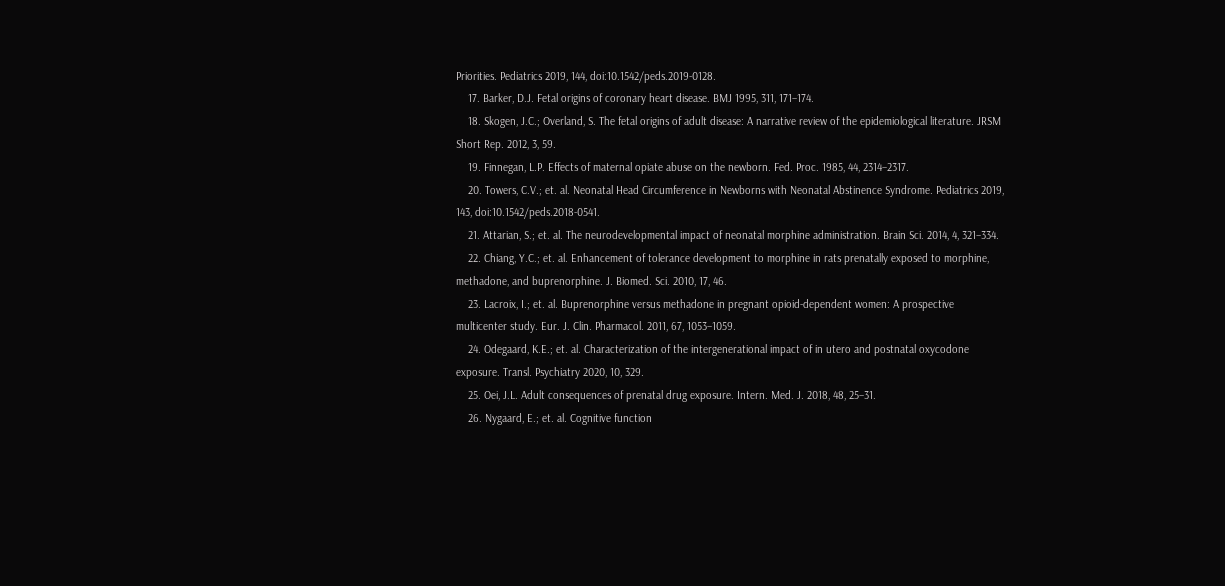Priorities. Pediatrics 2019, 144, doi:10.1542/peds.2019-0128.
    17. Barker, D.J. Fetal origins of coronary heart disease. BMJ 1995, 311, 171–174.
    18. Skogen, J.C.; Overland, S. The fetal origins of adult disease: A narrative review of the epidemiological literature. JRSM Short Rep. 2012, 3, 59.
    19. Finnegan, L.P. Effects of maternal opiate abuse on the newborn. Fed. Proc. 1985, 44, 2314–2317.
    20. Towers, C.V.; et. al. Neonatal Head Circumference in Newborns with Neonatal Abstinence Syndrome. Pediatrics 2019, 143, doi:10.1542/peds.2018-0541.
    21. Attarian, S.; et. al. The neurodevelopmental impact of neonatal morphine administration. Brain Sci. 2014, 4, 321–334.
    22. Chiang, Y.C.; et. al. Enhancement of tolerance development to morphine in rats prenatally exposed to morphine, methadone, and buprenorphine. J. Biomed. Sci. 2010, 17, 46.
    23. Lacroix, I.; et. al. Buprenorphine versus methadone in pregnant opioid-dependent women: A prospective multicenter study. Eur. J. Clin. Pharmacol. 2011, 67, 1053–1059.
    24. Odegaard, K.E.; et. al. Characterization of the intergenerational impact of in utero and postnatal oxycodone exposure. Transl. Psychiatry 2020, 10, 329.
    25. Oei, J.L. Adult consequences of prenatal drug exposure. Intern. Med. J. 2018, 48, 25–31.
    26. Nygaard, E.; et. al. Cognitive function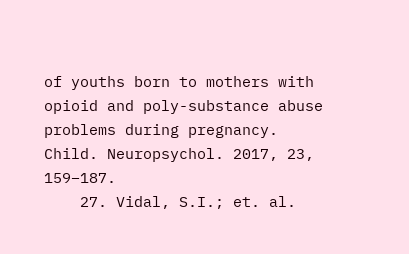of youths born to mothers with opioid and poly-substance abuse problems during pregnancy. Child. Neuropsychol. 2017, 23, 159–187.
    27. Vidal, S.I.; et. al.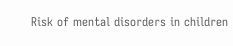Risk of mental disorders in children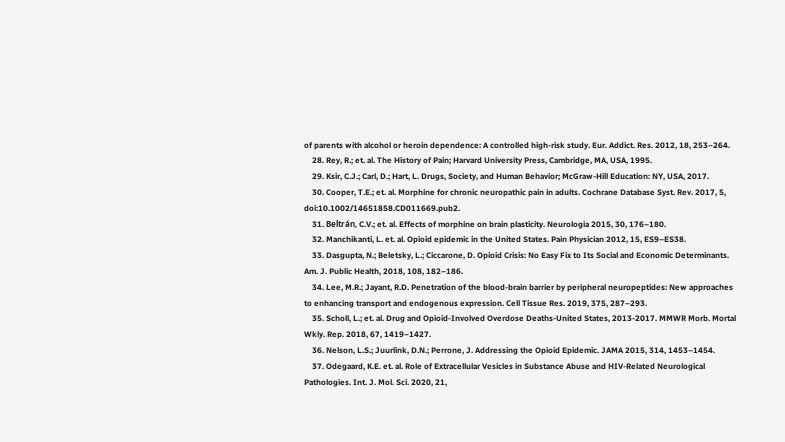of parents with alcohol or heroin dependence: A controlled high-risk study. Eur. Addict. Res. 2012, 18, 253–264.
    28. Rey, R.; et. al. The History of Pain; Harvard University Press, Cambridge, MA, USA, 1995.
    29. Ksir, C.J.; Carl, D.; Hart, L. Drugs, Society, and Human Behavior; McGraw-Hill Education: NY, USA, 2017.
    30. Cooper, T.E.; et. al. Morphine for chronic neuropathic pain in adults. Cochrane Database Syst. Rev. 2017, 5, doi:10.1002/14651858.CD011669.pub2.
    31. Beltrán, C.V.; et. al. Effects of morphine on brain plasticity. Neurologia 2015, 30, 176–180.
    32. Manchikanti, L. et. al. Opioid epidemic in the United States. Pain Physician 2012, 15, ES9–ES38.
    33. Dasgupta, N.; Beletsky, L.; Ciccarone, D. Opioid Crisis: No Easy Fix to Its Social and Economic Determinants. Am. J. Public Health, 2018, 108, 182–186.
    34. Lee, M.R.; Jayant, R.D. Penetration of the blood-brain barrier by peripheral neuropeptides: New approaches to enhancing transport and endogenous expression. Cell Tissue Res. 2019, 375, 287–293.
    35. Scholl, L.; et. al. Drug and Opioid-Involved Overdose Deaths-United States, 2013-2017. MMWR Morb. Mortal Wkly. Rep. 2018, 67, 1419–1427.
    36. Nelson, L.S.; Juurlink, D.N.; Perrone, J. Addressing the Opioid Epidemic. JAMA 2015, 314, 1453–1454.
    37. Odegaard, K.E. et. al. Role of Extracellular Vesicles in Substance Abuse and HIV-Related Neurological Pathologies. Int. J. Mol. Sci. 2020, 21,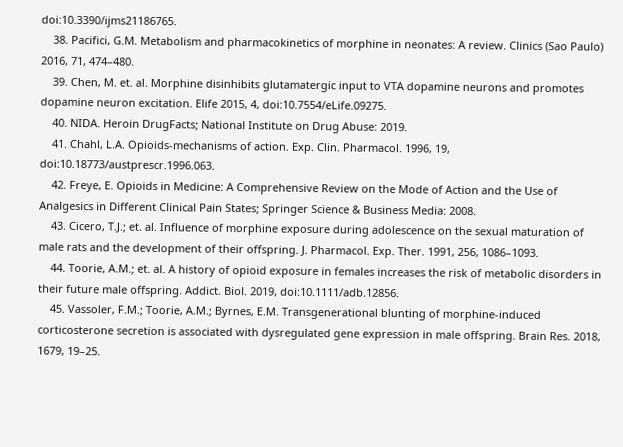doi:10.3390/ijms21186765.
    38. Pacifici, G.M. Metabolism and pharmacokinetics of morphine in neonates: A review. Clinics (Sao Paulo) 2016, 71, 474–480.
    39. Chen, M. et. al. Morphine disinhibits glutamatergic input to VTA dopamine neurons and promotes dopamine neuron excitation. Elife 2015, 4, doi:10.7554/eLife.09275.
    40. NIDA. Heroin DrugFacts; National Institute on Drug Abuse: 2019.
    41. Chahl, L.A. Opioids-mechanisms of action. Exp. Clin. Pharmacol. 1996, 19, doi:10.18773/austprescr.1996.063.
    42. Freye, E. Opioids in Medicine: A Comprehensive Review on the Mode of Action and the Use of Analgesics in Different Clinical Pain States; Springer Science & Business Media: 2008.
    43. Cicero, T.J.; et. al. Influence of morphine exposure during adolescence on the sexual maturation of male rats and the development of their offspring. J. Pharmacol. Exp. Ther. 1991, 256, 1086–1093.
    44. Toorie, A.M.; et. al. A history of opioid exposure in females increases the risk of metabolic disorders in their future male offspring. Addict. Biol. 2019, doi:10.1111/adb.12856.
    45. Vassoler, F.M.; Toorie, A.M.; Byrnes, E.M. Transgenerational blunting of morphine-induced corticosterone secretion is associated with dysregulated gene expression in male offspring. Brain Res. 2018, 1679, 19–25.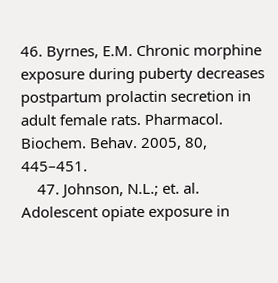46. Byrnes, E.M. Chronic morphine exposure during puberty decreases postpartum prolactin secretion in adult female rats. Pharmacol. Biochem. Behav. 2005, 80, 445–451.
    47. Johnson, N.L.; et. al. Adolescent opiate exposure in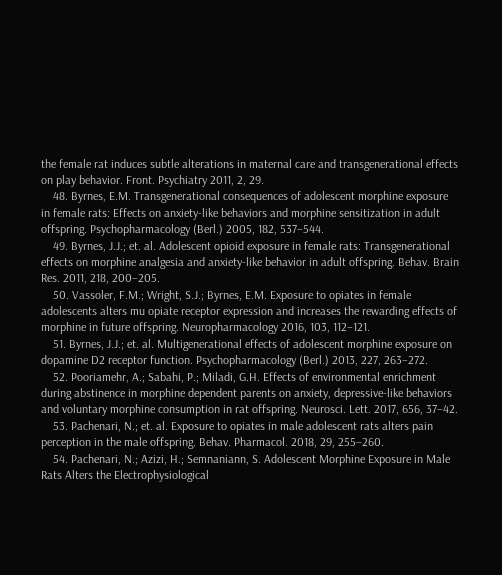the female rat induces subtle alterations in maternal care and transgenerational effects on play behavior. Front. Psychiatry 2011, 2, 29.
    48. Byrnes, E.M. Transgenerational consequences of adolescent morphine exposure in female rats: Effects on anxiety-like behaviors and morphine sensitization in adult offspring. Psychopharmacology (Berl.) 2005, 182, 537–544.
    49. Byrnes, J.J.; et. al. Adolescent opioid exposure in female rats: Transgenerational effects on morphine analgesia and anxiety-like behavior in adult offspring. Behav. Brain Res. 2011, 218, 200–205.
    50. Vassoler, F.M.; Wright, S.J.; Byrnes, E.M. Exposure to opiates in female adolescents alters mu opiate receptor expression and increases the rewarding effects of morphine in future offspring. Neuropharmacology 2016, 103, 112–121.
    51. Byrnes, J.J.; et. al. Multigenerational effects of adolescent morphine exposure on dopamine D2 receptor function. Psychopharmacology (Berl.) 2013, 227, 263–272.
    52. Pooriamehr, A.; Sabahi, P.; Miladi, G.H. Effects of environmental enrichment during abstinence in morphine dependent parents on anxiety, depressive-like behaviors and voluntary morphine consumption in rat offspring. Neurosci. Lett. 2017, 656, 37–42.
    53. Pachenari, N.; et. al. Exposure to opiates in male adolescent rats alters pain perception in the male offspring. Behav. Pharmacol. 2018, 29, 255–260.
    54. Pachenari, N.; Azizi, H.; Semnaniann, S. Adolescent Morphine Exposure in Male Rats Alters the Electrophysiological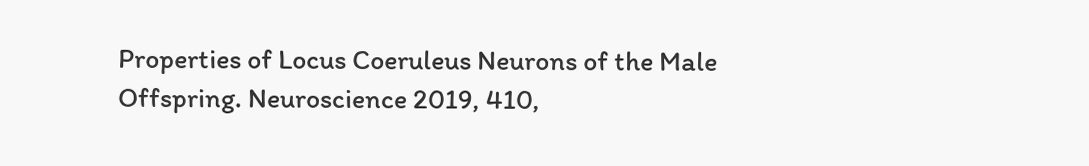Properties of Locus Coeruleus Neurons of the Male Offspring. Neuroscience 2019, 410,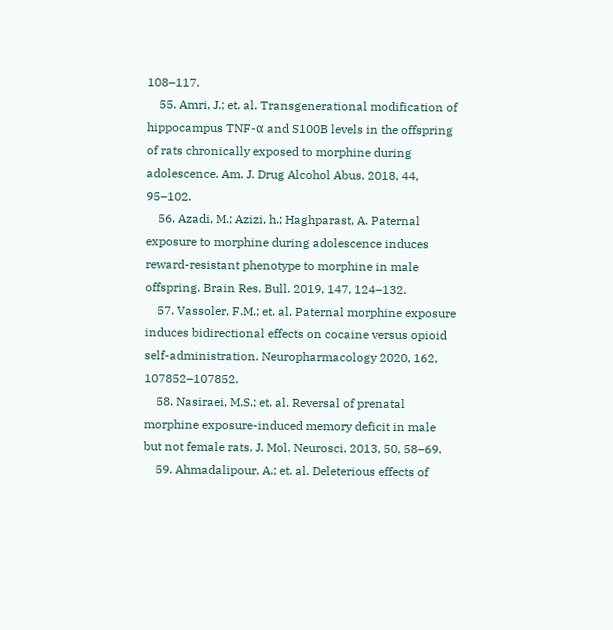108–117.
    55. Amri, J.; et. al. Transgenerational modification of hippocampus TNF-α and S100B levels in the offspring of rats chronically exposed to morphine during adolescence. Am. J. Drug Alcohol Abus. 2018, 44, 95–102.
    56. Azadi, M.; Azizi, h.; Haghparast, A. Paternal exposure to morphine during adolescence induces reward-resistant phenotype to morphine in male offspring. Brain Res. Bull. 2019, 147, 124–132.
    57. Vassoler, F.M.; et. al. Paternal morphine exposure induces bidirectional effects on cocaine versus opioid self-administration. Neuropharmacology 2020, 162, 107852–107852.
    58. Nasiraei, M.S.; et. al. Reversal of prenatal morphine exposure-induced memory deficit in male but not female rats. J. Mol. Neurosci. 2013, 50, 58–69.
    59. Ahmadalipour, A.; et. al. Deleterious effects of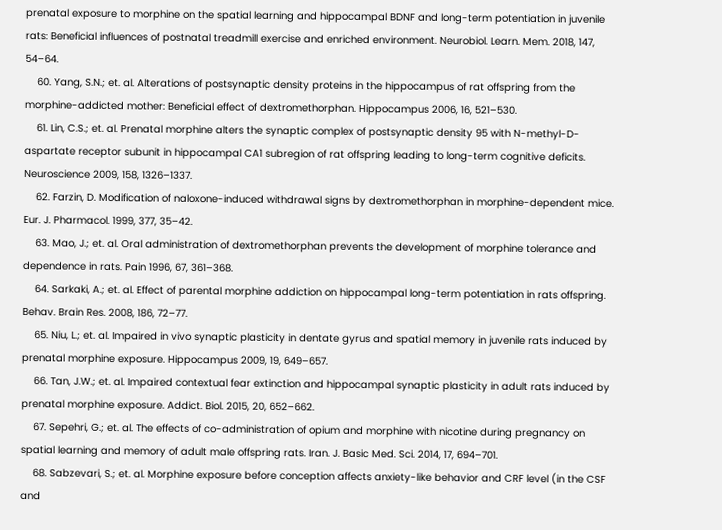prenatal exposure to morphine on the spatial learning and hippocampal BDNF and long-term potentiation in juvenile rats: Beneficial influences of postnatal treadmill exercise and enriched environment. Neurobiol. Learn. Mem. 2018, 147, 54–64.
    60. Yang, S.N.; et. al. Alterations of postsynaptic density proteins in the hippocampus of rat offspring from the morphine-addicted mother: Beneficial effect of dextromethorphan. Hippocampus 2006, 16, 521–530.
    61. Lin, C.S.; et. al. Prenatal morphine alters the synaptic complex of postsynaptic density 95 with N-methyl-D-aspartate receptor subunit in hippocampal CA1 subregion of rat offspring leading to long-term cognitive deficits. Neuroscience 2009, 158, 1326–1337.
    62. Farzin, D. Modification of naloxone-induced withdrawal signs by dextromethorphan in morphine-dependent mice. Eur. J. Pharmacol. 1999, 377, 35–42.
    63. Mao, J.; et. al. Oral administration of dextromethorphan prevents the development of morphine tolerance and dependence in rats. Pain 1996, 67, 361–368.
    64. Sarkaki, A.; et. al. Effect of parental morphine addiction on hippocampal long-term potentiation in rats offspring. Behav. Brain Res. 2008, 186, 72–77.
    65. Niu, L.; et. al. Impaired in vivo synaptic plasticity in dentate gyrus and spatial memory in juvenile rats induced by prenatal morphine exposure. Hippocampus 2009, 19, 649–657.
    66. Tan, J.W.; et. al. Impaired contextual fear extinction and hippocampal synaptic plasticity in adult rats induced by prenatal morphine exposure. Addict. Biol. 2015, 20, 652–662.
    67. Sepehri, G.; et. al. The effects of co-administration of opium and morphine with nicotine during pregnancy on spatial learning and memory of adult male offspring rats. Iran. J. Basic Med. Sci. 2014, 17, 694–701.
    68. Sabzevari, S.; et. al. Morphine exposure before conception affects anxiety-like behavior and CRF level (in the CSF and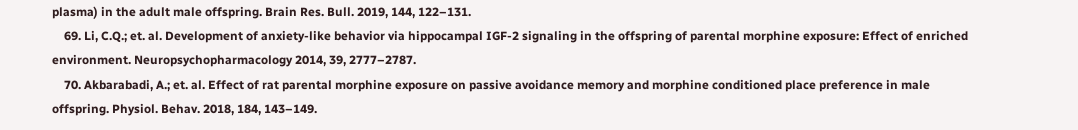plasma) in the adult male offspring. Brain Res. Bull. 2019, 144, 122–131.
    69. Li, C.Q.; et. al. Development of anxiety-like behavior via hippocampal IGF-2 signaling in the offspring of parental morphine exposure: Effect of enriched environment. Neuropsychopharmacology 2014, 39, 2777–2787.
    70. Akbarabadi, A.; et. al. Effect of rat parental morphine exposure on passive avoidance memory and morphine conditioned place preference in male offspring. Physiol. Behav. 2018, 184, 143–149.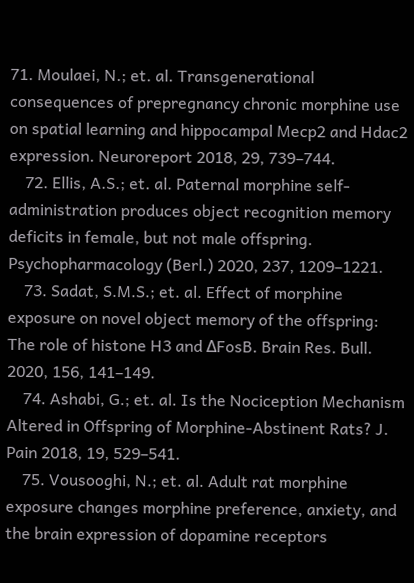71. Moulaei, N.; et. al. Transgenerational consequences of prepregnancy chronic morphine use on spatial learning and hippocampal Mecp2 and Hdac2 expression. Neuroreport 2018, 29, 739–744.
    72. Ellis, A.S.; et. al. Paternal morphine self-administration produces object recognition memory deficits in female, but not male offspring. Psychopharmacology (Berl.) 2020, 237, 1209–1221.
    73. Sadat, S.M.S.; et. al. Effect of morphine exposure on novel object memory of the offspring: The role of histone H3 and ΔFosB. Brain Res. Bull. 2020, 156, 141–149.
    74. Ashabi, G.; et. al. Is the Nociception Mechanism Altered in Offspring of Morphine-Abstinent Rats? J. Pain 2018, 19, 529–541.
    75. Vousooghi, N.; et. al. Adult rat morphine exposure changes morphine preference, anxiety, and the brain expression of dopamine receptors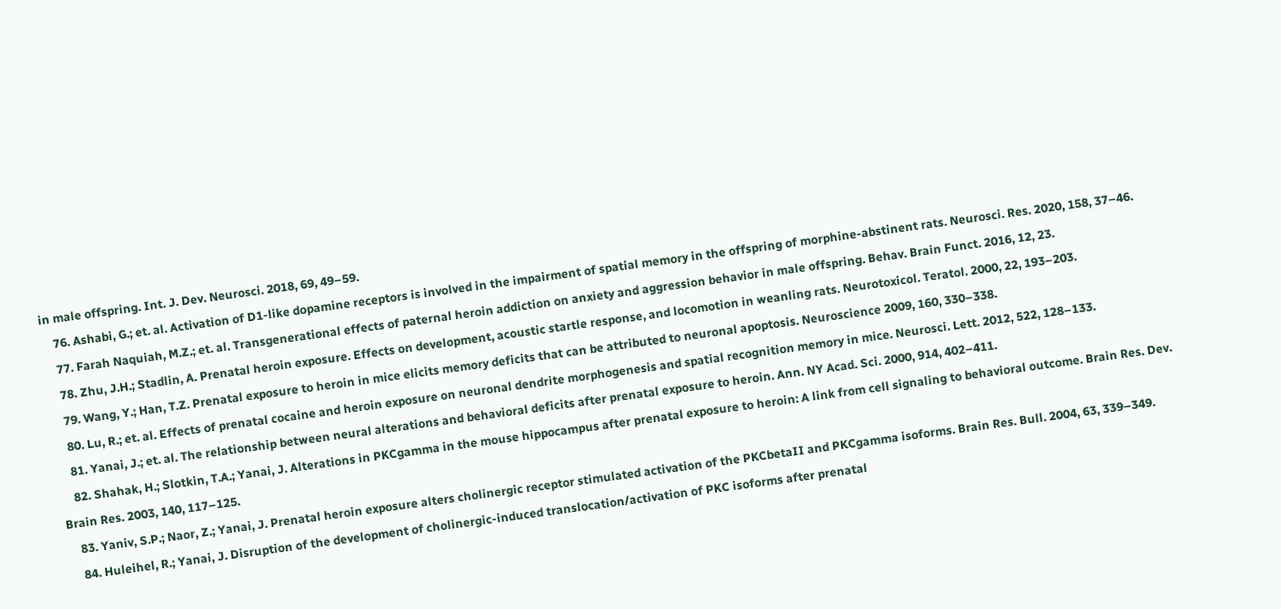in male offspring. Int. J. Dev. Neurosci. 2018, 69, 49–59.
    76. Ashabi, G.; et. al. Activation of D1-like dopamine receptors is involved in the impairment of spatial memory in the offspring of morphine-abstinent rats. Neurosci. Res. 2020, 158, 37–46.
    77. Farah Naquiah, M.Z.; et. al. Transgenerational effects of paternal heroin addiction on anxiety and aggression behavior in male offspring. Behav. Brain Funct. 2016, 12, 23.
    78. Zhu, J.H.; Stadlin, A. Prenatal heroin exposure. Effects on development, acoustic startle response, and locomotion in weanling rats. Neurotoxicol. Teratol. 2000, 22, 193–203.
    79. Wang, Y.; Han, T.Z. Prenatal exposure to heroin in mice elicits memory deficits that can be attributed to neuronal apoptosis. Neuroscience 2009, 160, 330–338.
    80. Lu, R.; et. al. Effects of prenatal cocaine and heroin exposure on neuronal dendrite morphogenesis and spatial recognition memory in mice. Neurosci. Lett. 2012, 522, 128–133.
    81. Yanai, J.; et. al. The relationship between neural alterations and behavioral deficits after prenatal exposure to heroin. Ann. NY Acad. Sci. 2000, 914, 402–411.
    82. Shahak, H.; Slotkin, T.A.; Yanai, J. Alterations in PKCgamma in the mouse hippocampus after prenatal exposure to heroin: A link from cell signaling to behavioral outcome. Brain Res. Dev. Brain Res. 2003, 140, 117–125.
    83. Yaniv, S.P.; Naor, Z.; Yanai, J. Prenatal heroin exposure alters cholinergic receptor stimulated activation of the PKCbetaII and PKCgamma isoforms. Brain Res. Bull. 2004, 63, 339–349.
    84. Huleihel, R.; Yanai, J. Disruption of the development of cholinergic-induced translocation/activation of PKC isoforms after prenatal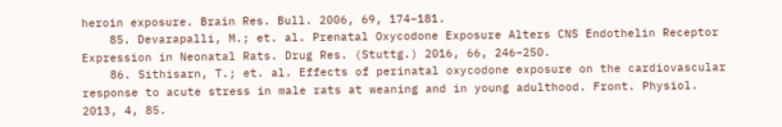heroin exposure. Brain Res. Bull. 2006, 69, 174–181.
    85. Devarapalli, M.; et. al. Prenatal Oxycodone Exposure Alters CNS Endothelin Receptor Expression in Neonatal Rats. Drug Res. (Stuttg.) 2016, 66, 246–250.
    86. Sithisarn, T.; et. al. Effects of perinatal oxycodone exposure on the cardiovascular response to acute stress in male rats at weaning and in young adulthood. Front. Physiol. 2013, 4, 85.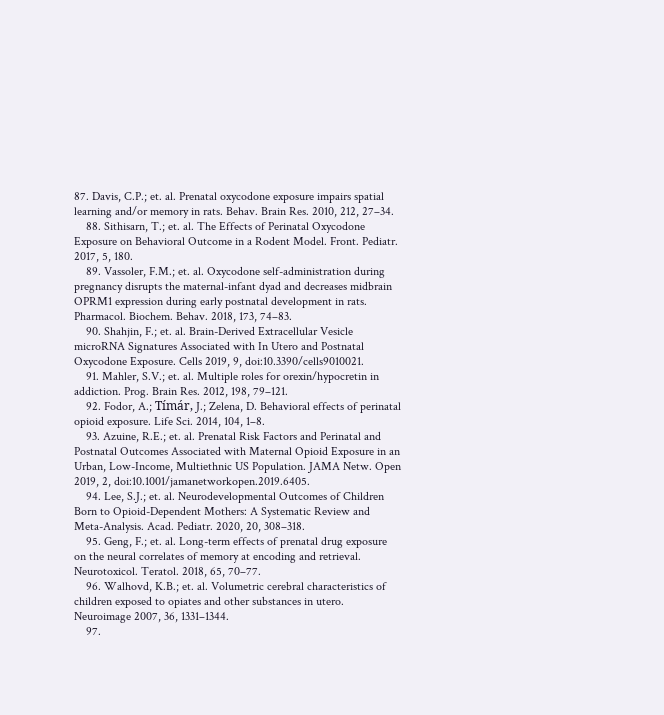87. Davis, C.P.; et. al. Prenatal oxycodone exposure impairs spatial learning and/or memory in rats. Behav. Brain Res. 2010, 212, 27–34.
    88. Sithisarn, T.; et. al. The Effects of Perinatal Oxycodone Exposure on Behavioral Outcome in a Rodent Model. Front. Pediatr. 2017, 5, 180.
    89. Vassoler, F.M.; et. al. Oxycodone self-administration during pregnancy disrupts the maternal-infant dyad and decreases midbrain OPRM1 expression during early postnatal development in rats. Pharmacol. Biochem. Behav. 2018, 173, 74–83.
    90. Shahjin, F.; et. al. Brain-Derived Extracellular Vesicle microRNA Signatures Associated with In Utero and Postnatal Oxycodone Exposure. Cells 2019, 9, doi:10.3390/cells9010021.
    91. Mahler, S.V.; et. al. Multiple roles for orexin/hypocretin in addiction. Prog. Brain Res. 2012, 198, 79–121.
    92. Fodor, A.; Tímár, J.; Zelena, D. Behavioral effects of perinatal opioid exposure. Life Sci. 2014, 104, 1–8.
    93. Azuine, R.E.; et. al. Prenatal Risk Factors and Perinatal and Postnatal Outcomes Associated with Maternal Opioid Exposure in an Urban, Low-Income, Multiethnic US Population. JAMA Netw. Open 2019, 2, doi:10.1001/jamanetworkopen.2019.6405.
    94. Lee, S.J.; et. al. Neurodevelopmental Outcomes of Children Born to Opioid-Dependent Mothers: A Systematic Review and Meta-Analysis. Acad. Pediatr. 2020, 20, 308–318.
    95. Geng, F.; et. al. Long-term effects of prenatal drug exposure on the neural correlates of memory at encoding and retrieval. Neurotoxicol. Teratol. 2018, 65, 70–77.
    96. Walhovd, K.B.; et. al. Volumetric cerebral characteristics of children exposed to opiates and other substances in utero. Neuroimage 2007, 36, 1331–1344.
    97.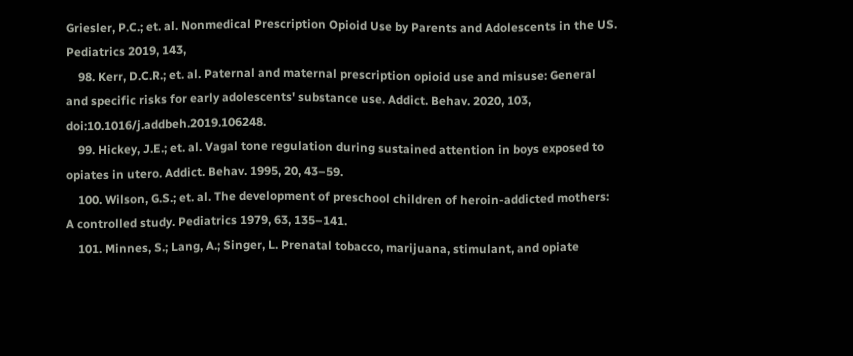Griesler, P.C.; et. al. Nonmedical Prescription Opioid Use by Parents and Adolescents in the US. Pediatrics 2019, 143,
    98. Kerr, D.C.R.; et. al. Paternal and maternal prescription opioid use and misuse: General and specific risks for early adolescents' substance use. Addict. Behav. 2020, 103, doi:10.1016/j.addbeh.2019.106248.
    99. Hickey, J.E.; et. al. Vagal tone regulation during sustained attention in boys exposed to opiates in utero. Addict. Behav. 1995, 20, 43–59.
    100. Wilson, G.S.; et. al. The development of preschool children of heroin-addicted mothers: A controlled study. Pediatrics 1979, 63, 135–141.
    101. Minnes, S.; Lang, A.; Singer, L. Prenatal tobacco, marijuana, stimulant, and opiate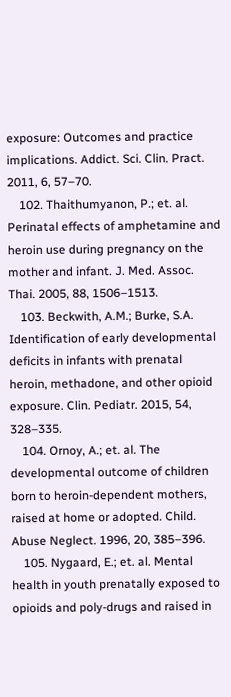exposure: Outcomes and practice implications. Addict. Sci. Clin. Pract. 2011, 6, 57–70.
    102. Thaithumyanon, P.; et. al. Perinatal effects of amphetamine and heroin use during pregnancy on the mother and infant. J. Med. Assoc. Thai. 2005, 88, 1506–1513.
    103. Beckwith, A.M.; Burke, S.A. Identification of early developmental deficits in infants with prenatal heroin, methadone, and other opioid exposure. Clin. Pediatr. 2015, 54, 328–335.
    104. Ornoy, A.; et. al. The developmental outcome of children born to heroin-dependent mothers, raised at home or adopted. Child. Abuse Neglect. 1996, 20, 385–396.
    105. Nygaard, E.; et. al. Mental health in youth prenatally exposed to opioids and poly-drugs and raised in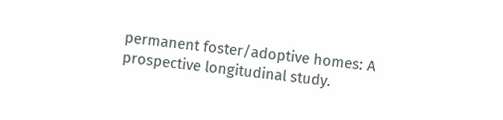permanent foster/adoptive homes: A prospective longitudinal study.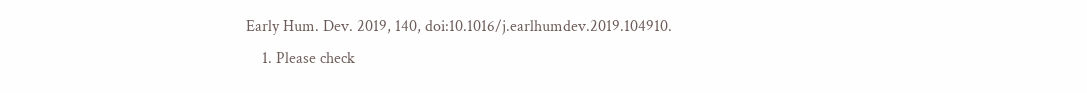Early Hum. Dev. 2019, 140, doi:10.1016/j.earlhumdev.2019.104910.
    1. Please check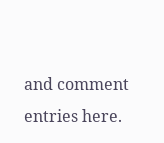and comment entries here.